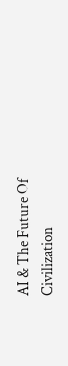AI & The Future Of Civilization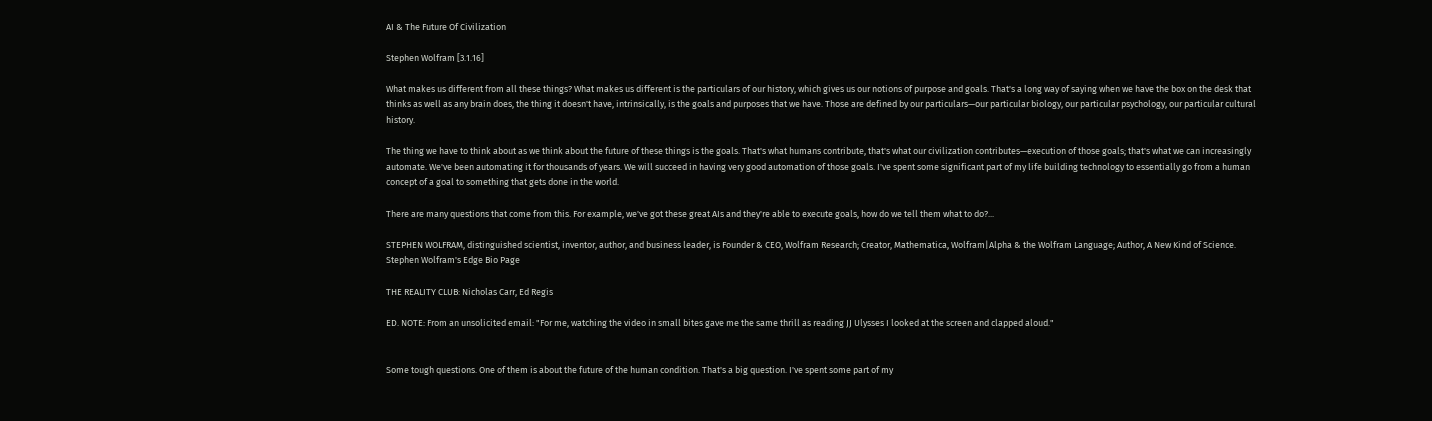AI & The Future Of Civilization

Stephen Wolfram [3.1.16]

What makes us different from all these things? What makes us different is the particulars of our history, which gives us our notions of purpose and goals. That's a long way of saying when we have the box on the desk that thinks as well as any brain does, the thing it doesn't have, intrinsically, is the goals and purposes that we have. Those are defined by our particulars—our particular biology, our particular psychology, our particular cultural history.

The thing we have to think about as we think about the future of these things is the goals. That's what humans contribute, that's what our civilization contributes—execution of those goals; that's what we can increasingly automate. We've been automating it for thousands of years. We will succeed in having very good automation of those goals. I've spent some significant part of my life building technology to essentially go from a human concept of a goal to something that gets done in the world.

There are many questions that come from this. For example, we've got these great AIs and they're able to execute goals, how do we tell them what to do?...

STEPHEN WOLFRAM, distinguished scientist, inventor, author, and business leader, is Founder & CEO, Wolfram Research; Creator, Mathematica, Wolfram|Alpha & the Wolfram Language; Author, A New Kind of Science. Stephen Wolfram's Edge Bio Page

THE REALITY CLUB: Nicholas Carr, Ed Regis

ED. NOTE: From an unsolicited email: "For me, watching the video in small bites gave me the same thrill as reading JJ Ulysses I looked at the screen and clapped aloud."


Some tough questions. One of them is about the future of the human condition. That's a big question. I've spent some part of my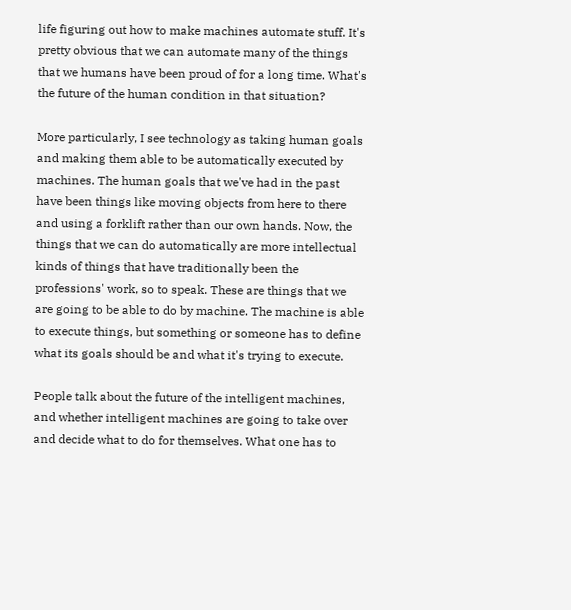life figuring out how to make machines automate stuff. It's pretty obvious that we can automate many of the things that we humans have been proud of for a long time. What's the future of the human condition in that situation?

More particularly, I see technology as taking human goals and making them able to be automatically executed by machines. The human goals that we've had in the past have been things like moving objects from here to there and using a forklift rather than our own hands. Now, the things that we can do automatically are more intellectual kinds of things that have traditionally been the professions' work, so to speak. These are things that we are going to be able to do by machine. The machine is able to execute things, but something or someone has to define what its goals should be and what it's trying to execute.

People talk about the future of the intelligent machines, and whether intelligent machines are going to take over and decide what to do for themselves. What one has to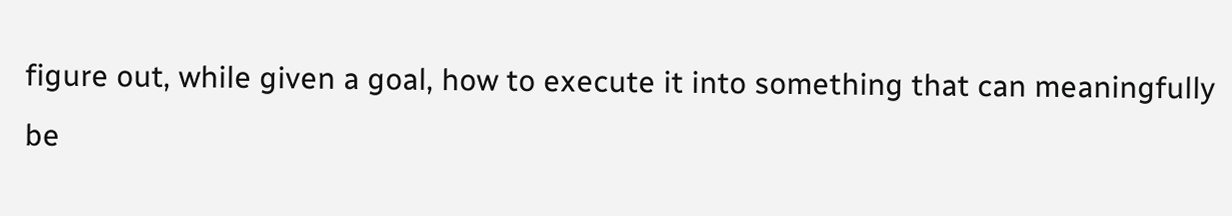figure out, while given a goal, how to execute it into something that can meaningfully be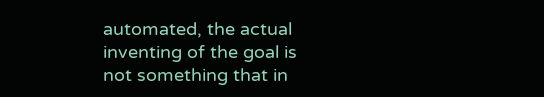automated, the actual inventing of the goal is not something that in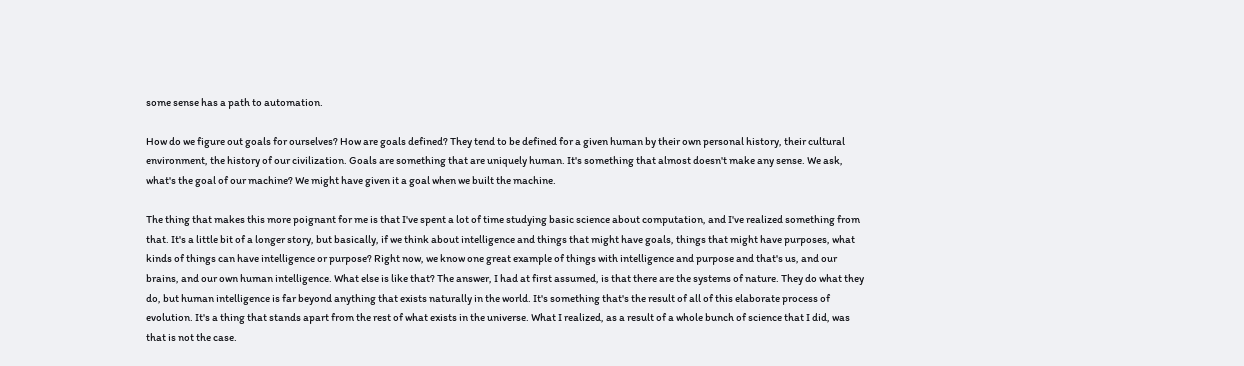some sense has a path to automation.

How do we figure out goals for ourselves? How are goals defined? They tend to be defined for a given human by their own personal history, their cultural environment, the history of our civilization. Goals are something that are uniquely human. It's something that almost doesn't make any sense. We ask, what's the goal of our machine? We might have given it a goal when we built the machine.

The thing that makes this more poignant for me is that I've spent a lot of time studying basic science about computation, and I've realized something from that. It's a little bit of a longer story, but basically, if we think about intelligence and things that might have goals, things that might have purposes, what kinds of things can have intelligence or purpose? Right now, we know one great example of things with intelligence and purpose and that's us, and our brains, and our own human intelligence. What else is like that? The answer, I had at first assumed, is that there are the systems of nature. They do what they do, but human intelligence is far beyond anything that exists naturally in the world. It's something that's the result of all of this elaborate process of evolution. It's a thing that stands apart from the rest of what exists in the universe. What I realized, as a result of a whole bunch of science that I did, was that is not the case.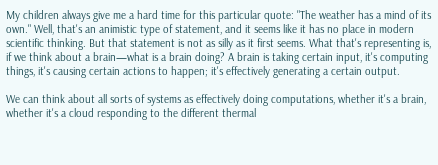My children always give me a hard time for this particular quote: "The weather has a mind of its own." Well, that's an animistic type of statement, and it seems like it has no place in modern scientific thinking. But that statement is not as silly as it first seems. What that's representing is, if we think about a brain—what is a brain doing? A brain is taking certain input, it's computing things, it's causing certain actions to happen; it's effectively generating a certain output.

We can think about all sorts of systems as effectively doing computations, whether it's a brain, whether it's a cloud responding to the different thermal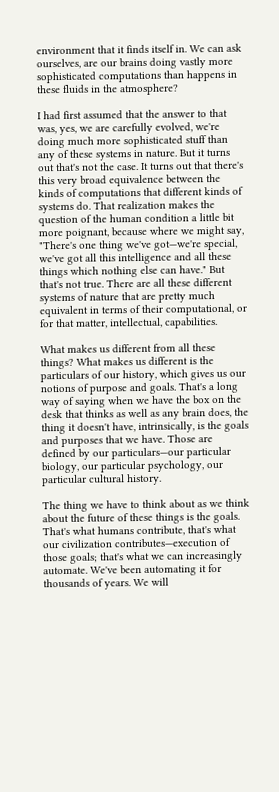environment that it finds itself in. We can ask ourselves, are our brains doing vastly more sophisticated computations than happens in these fluids in the atmosphere?

I had first assumed that the answer to that was, yes, we are carefully evolved, we're doing much more sophisticated stuff than any of these systems in nature. But it turns out that's not the case. It turns out that there's this very broad equivalence between the kinds of computations that different kinds of systems do. That realization makes the question of the human condition a little bit more poignant, because where we might say, "There's one thing we've got—we're special, we've got all this intelligence and all these things which nothing else can have." But that's not true. There are all these different systems of nature that are pretty much equivalent in terms of their computational, or for that matter, intellectual, capabilities.

What makes us different from all these things? What makes us different is the particulars of our history, which gives us our notions of purpose and goals. That's a long way of saying when we have the box on the desk that thinks as well as any brain does, the thing it doesn't have, intrinsically, is the goals and purposes that we have. Those are defined by our particulars—our particular biology, our particular psychology, our particular cultural history.

The thing we have to think about as we think about the future of these things is the goals. That's what humans contribute, that's what our civilization contributes—execution of those goals; that's what we can increasingly automate. We've been automating it for thousands of years. We will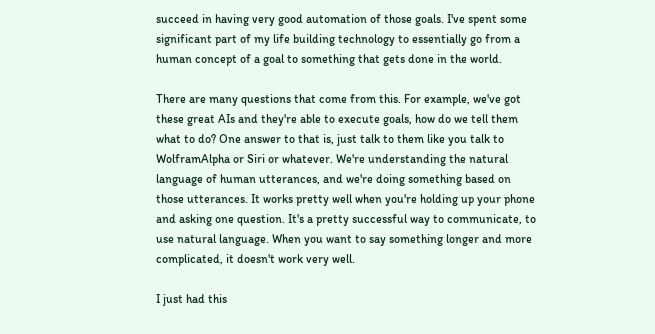succeed in having very good automation of those goals. I've spent some significant part of my life building technology to essentially go from a human concept of a goal to something that gets done in the world.

There are many questions that come from this. For example, we've got these great AIs and they're able to execute goals, how do we tell them what to do? One answer to that is, just talk to them like you talk to WolframAlpha or Siri or whatever. We're understanding the natural language of human utterances, and we're doing something based on those utterances. It works pretty well when you're holding up your phone and asking one question. It's a pretty successful way to communicate, to use natural language. When you want to say something longer and more complicated, it doesn't work very well.

I just had this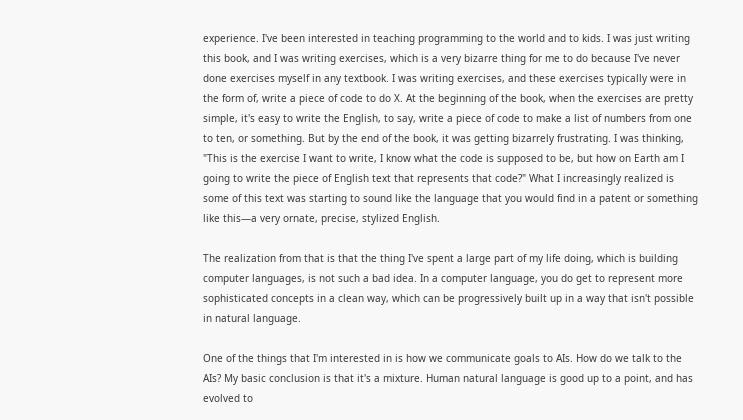experience. I've been interested in teaching programming to the world and to kids. I was just writing this book, and I was writing exercises, which is a very bizarre thing for me to do because I've never done exercises myself in any textbook. I was writing exercises, and these exercises typically were in the form of, write a piece of code to do X. At the beginning of the book, when the exercises are pretty simple, it's easy to write the English, to say, write a piece of code to make a list of numbers from one to ten, or something. But by the end of the book, it was getting bizarrely frustrating. I was thinking, "This is the exercise I want to write, I know what the code is supposed to be, but how on Earth am I going to write the piece of English text that represents that code?" What I increasingly realized is some of this text was starting to sound like the language that you would find in a patent or something like this—a very ornate, precise, stylized English.

The realization from that is that the thing I've spent a large part of my life doing, which is building computer languages, is not such a bad idea. In a computer language, you do get to represent more sophisticated concepts in a clean way, which can be progressively built up in a way that isn't possible in natural language.

One of the things that I'm interested in is how we communicate goals to AIs. How do we talk to the AIs? My basic conclusion is that it's a mixture. Human natural language is good up to a point, and has evolved to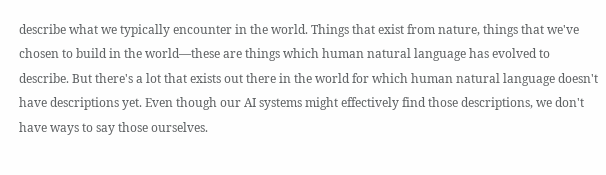describe what we typically encounter in the world. Things that exist from nature, things that we've chosen to build in the world—these are things which human natural language has evolved to describe. But there's a lot that exists out there in the world for which human natural language doesn't have descriptions yet. Even though our AI systems might effectively find those descriptions, we don't have ways to say those ourselves.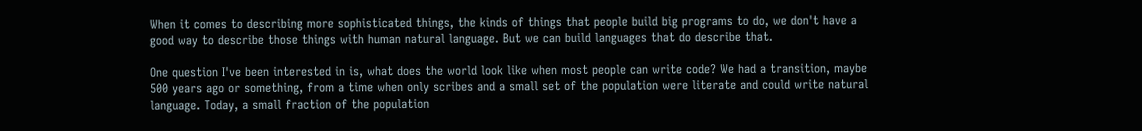When it comes to describing more sophisticated things, the kinds of things that people build big programs to do, we don't have a good way to describe those things with human natural language. But we can build languages that do describe that.

One question I've been interested in is, what does the world look like when most people can write code? We had a transition, maybe 500 years ago or something, from a time when only scribes and a small set of the population were literate and could write natural language. Today, a small fraction of the population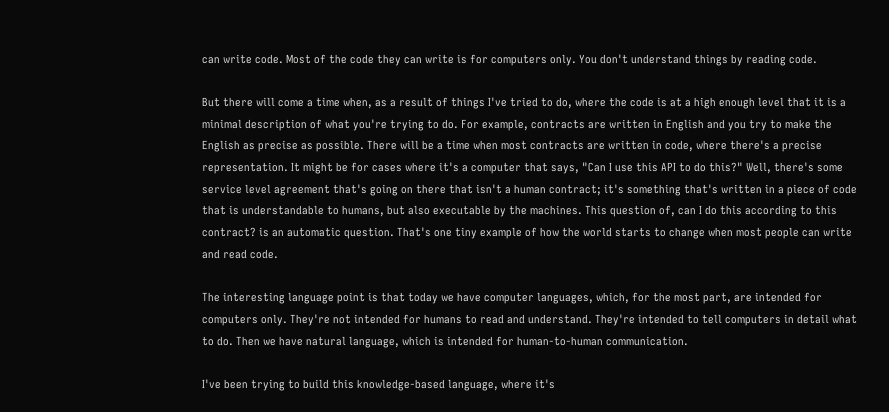can write code. Most of the code they can write is for computers only. You don't understand things by reading code.

But there will come a time when, as a result of things I've tried to do, where the code is at a high enough level that it is a minimal description of what you're trying to do. For example, contracts are written in English and you try to make the English as precise as possible. There will be a time when most contracts are written in code, where there's a precise representation. It might be for cases where it's a computer that says, "Can I use this API to do this?" Well, there's some service level agreement that's going on there that isn't a human contract; it's something that's written in a piece of code that is understandable to humans, but also executable by the machines. This question of, can I do this according to this contract? is an automatic question. That's one tiny example of how the world starts to change when most people can write and read code.

The interesting language point is that today we have computer languages, which, for the most part, are intended for computers only. They're not intended for humans to read and understand. They're intended to tell computers in detail what to do. Then we have natural language, which is intended for human-to-human communication.

I've been trying to build this knowledge-based language, where it's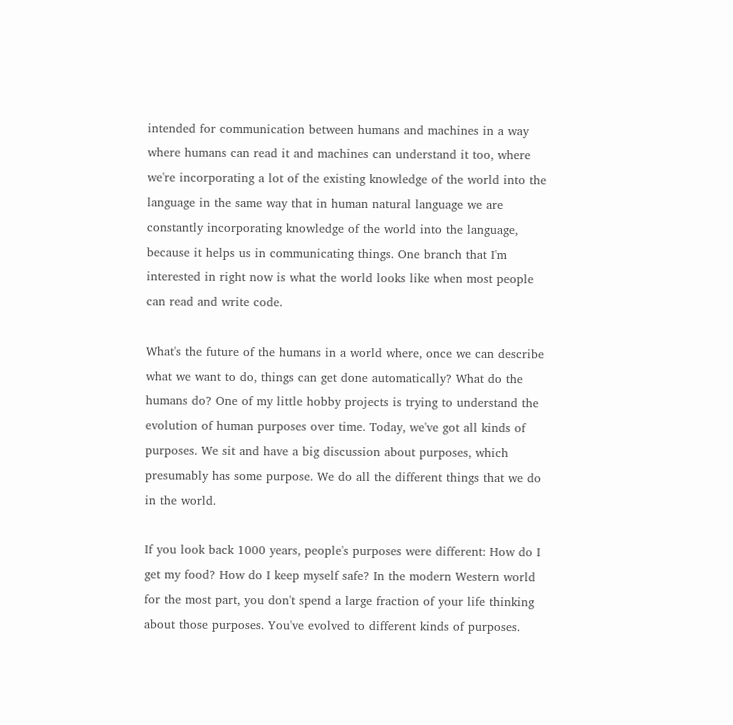intended for communication between humans and machines in a way where humans can read it and machines can understand it too, where we're incorporating a lot of the existing knowledge of the world into the language in the same way that in human natural language we are constantly incorporating knowledge of the world into the language, because it helps us in communicating things. One branch that I'm interested in right now is what the world looks like when most people can read and write code.

What's the future of the humans in a world where, once we can describe what we want to do, things can get done automatically? What do the humans do? One of my little hobby projects is trying to understand the evolution of human purposes over time. Today, we've got all kinds of purposes. We sit and have a big discussion about purposes, which presumably has some purpose. We do all the different things that we do in the world.

If you look back 1000 years, people's purposes were different: How do I get my food? How do I keep myself safe? In the modern Western world for the most part, you don't spend a large fraction of your life thinking about those purposes. You've evolved to different kinds of purposes.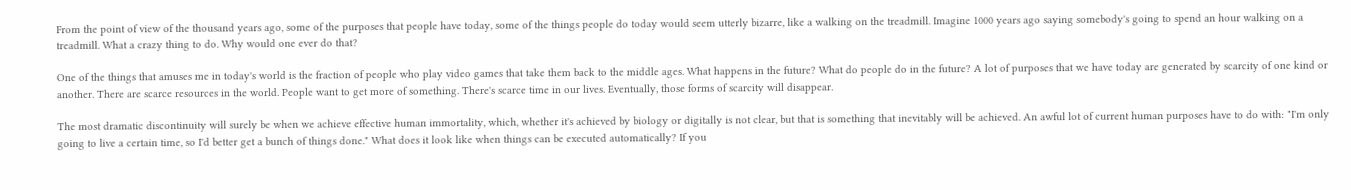From the point of view of the thousand years ago, some of the purposes that people have today, some of the things people do today would seem utterly bizarre, like a walking on the treadmill. Imagine 1000 years ago saying somebody's going to spend an hour walking on a treadmill. What a crazy thing to do. Why would one ever do that?

One of the things that amuses me in today's world is the fraction of people who play video games that take them back to the middle ages. What happens in the future? What do people do in the future? A lot of purposes that we have today are generated by scarcity of one kind or another. There are scarce resources in the world. People want to get more of something. There's scarce time in our lives. Eventually, those forms of scarcity will disappear.

The most dramatic discontinuity will surely be when we achieve effective human immortality, which, whether it's achieved by biology or digitally is not clear, but that is something that inevitably will be achieved. An awful lot of current human purposes have to do with: "I'm only going to live a certain time, so I'd better get a bunch of things done." What does it look like when things can be executed automatically? If you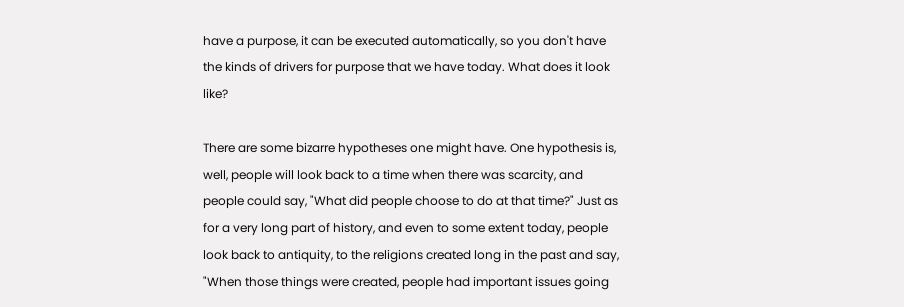have a purpose, it can be executed automatically, so you don't have the kinds of drivers for purpose that we have today. What does it look like?

There are some bizarre hypotheses one might have. One hypothesis is, well, people will look back to a time when there was scarcity, and people could say, "What did people choose to do at that time?" Just as for a very long part of history, and even to some extent today, people look back to antiquity, to the religions created long in the past and say, "When those things were created, people had important issues going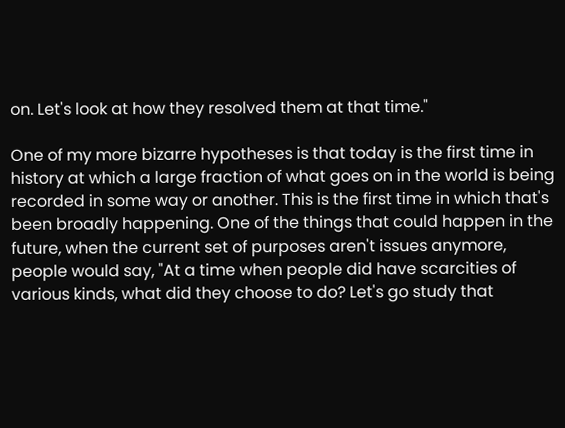on. Let's look at how they resolved them at that time."

One of my more bizarre hypotheses is that today is the first time in history at which a large fraction of what goes on in the world is being recorded in some way or another. This is the first time in which that's been broadly happening. One of the things that could happen in the future, when the current set of purposes aren't issues anymore, people would say, "At a time when people did have scarcities of various kinds, what did they choose to do? Let's go study that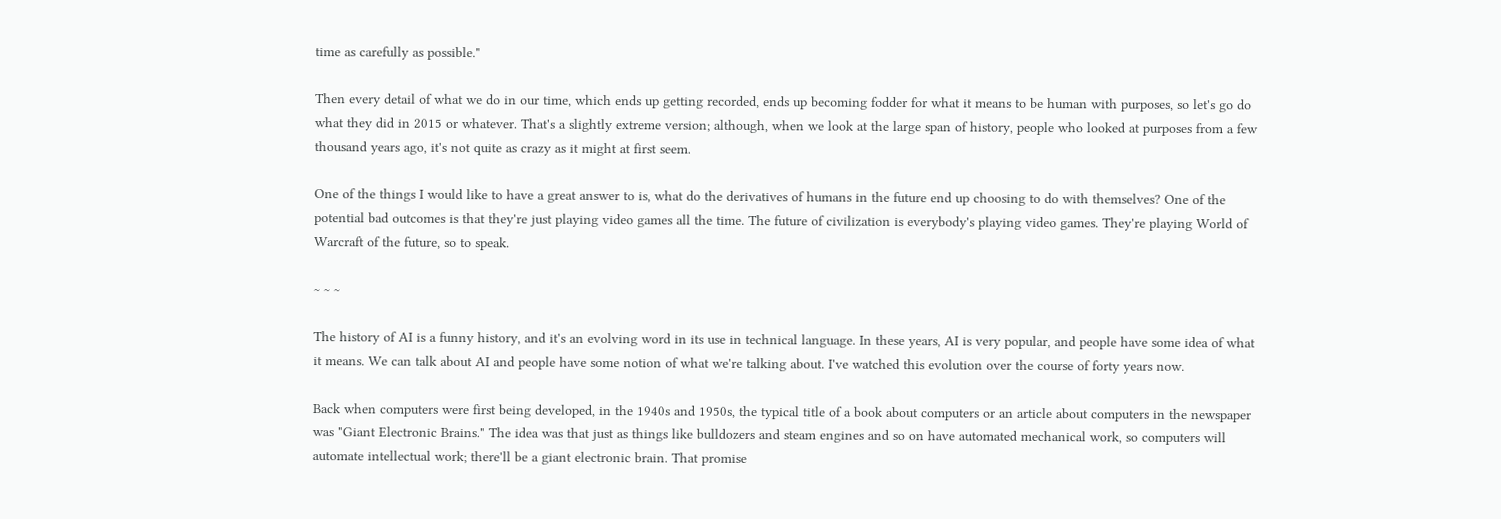time as carefully as possible."

Then every detail of what we do in our time, which ends up getting recorded, ends up becoming fodder for what it means to be human with purposes, so let's go do what they did in 2015 or whatever. That's a slightly extreme version; although, when we look at the large span of history, people who looked at purposes from a few thousand years ago, it's not quite as crazy as it might at first seem.

One of the things I would like to have a great answer to is, what do the derivatives of humans in the future end up choosing to do with themselves? One of the potential bad outcomes is that they're just playing video games all the time. The future of civilization is everybody's playing video games. They're playing World of Warcraft of the future, so to speak.

~ ~ ~

The history of AI is a funny history, and it's an evolving word in its use in technical language. In these years, AI is very popular, and people have some idea of what it means. We can talk about AI and people have some notion of what we're talking about. I've watched this evolution over the course of forty years now.

Back when computers were first being developed, in the 1940s and 1950s, the typical title of a book about computers or an article about computers in the newspaper was "Giant Electronic Brains." The idea was that just as things like bulldozers and steam engines and so on have automated mechanical work, so computers will automate intellectual work; there'll be a giant electronic brain. That promise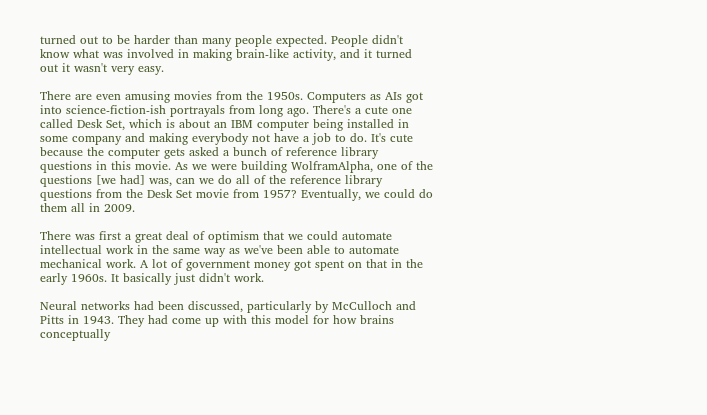turned out to be harder than many people expected. People didn't know what was involved in making brain-like activity, and it turned out it wasn't very easy.

There are even amusing movies from the 1950s. Computers as AIs got into science-fiction-ish portrayals from long ago. There's a cute one called Desk Set, which is about an IBM computer being installed in some company and making everybody not have a job to do. It's cute because the computer gets asked a bunch of reference library questions in this movie. As we were building WolframAlpha, one of the questions [we had] was, can we do all of the reference library questions from the Desk Set movie from 1957? Eventually, we could do them all in 2009.

There was first a great deal of optimism that we could automate intellectual work in the same way as we've been able to automate mechanical work. A lot of government money got spent on that in the early 1960s. It basically just didn't work.

Neural networks had been discussed, particularly by McCulloch and Pitts in 1943. They had come up with this model for how brains conceptually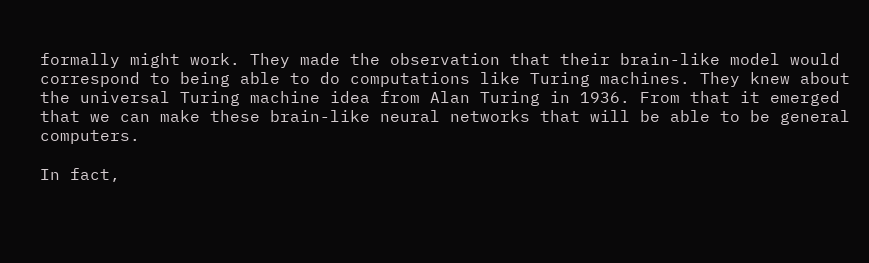formally might work. They made the observation that their brain-like model would correspond to being able to do computations like Turing machines. They knew about the universal Turing machine idea from Alan Turing in 1936. From that it emerged that we can make these brain-like neural networks that will be able to be general computers.

In fact,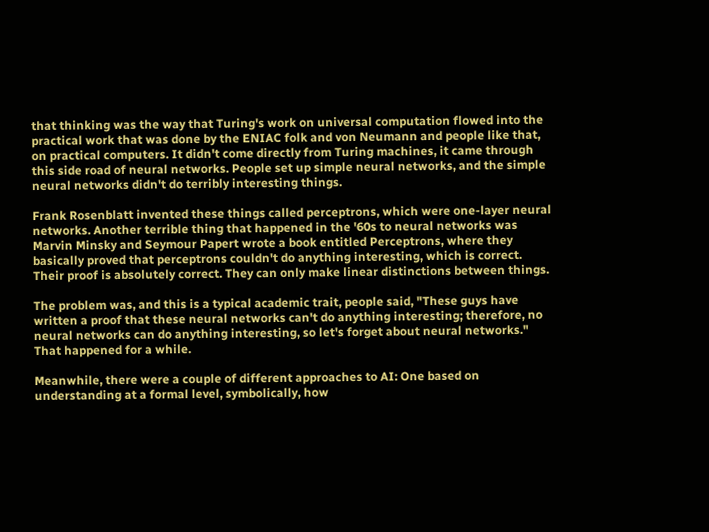that thinking was the way that Turing's work on universal computation flowed into the practical work that was done by the ENIAC folk and von Neumann and people like that, on practical computers. It didn't come directly from Turing machines, it came through this side road of neural networks. People set up simple neural networks, and the simple neural networks didn't do terribly interesting things.

Frank Rosenblatt invented these things called perceptrons, which were one-layer neural networks. Another terrible thing that happened in the '60s to neural networks was Marvin Minsky and Seymour Papert wrote a book entitled Perceptrons, where they basically proved that perceptrons couldn't do anything interesting, which is correct. Their proof is absolutely correct. They can only make linear distinctions between things.

The problem was, and this is a typical academic trait, people said, "These guys have written a proof that these neural networks can't do anything interesting; therefore, no neural networks can do anything interesting, so let's forget about neural networks." That happened for a while.

Meanwhile, there were a couple of different approaches to AI: One based on understanding at a formal level, symbolically, how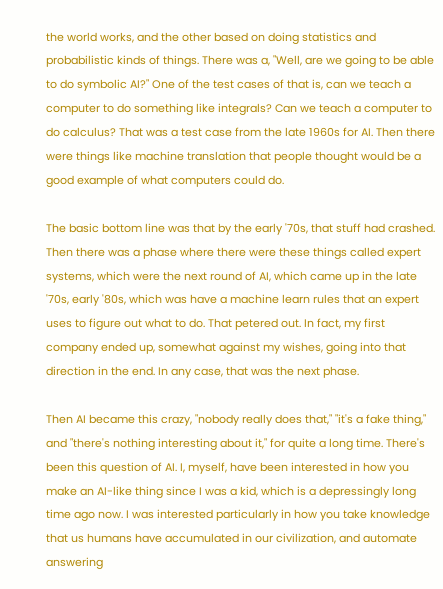the world works, and the other based on doing statistics and probabilistic kinds of things. There was a, "Well, are we going to be able to do symbolic AI?" One of the test cases of that is, can we teach a computer to do something like integrals? Can we teach a computer to do calculus? That was a test case from the late 1960s for AI. Then there were things like machine translation that people thought would be a good example of what computers could do.

The basic bottom line was that by the early '70s, that stuff had crashed. Then there was a phase where there were these things called expert systems, which were the next round of AI, which came up in the late '70s, early '80s, which was have a machine learn rules that an expert uses to figure out what to do. That petered out. In fact, my first company ended up, somewhat against my wishes, going into that direction in the end. In any case, that was the next phase.

Then AI became this crazy, "nobody really does that," "it's a fake thing," and "there's nothing interesting about it," for quite a long time. There's been this question of AI. I, myself, have been interested in how you make an AI-like thing since I was a kid, which is a depressingly long time ago now. I was interested particularly in how you take knowledge that us humans have accumulated in our civilization, and automate answering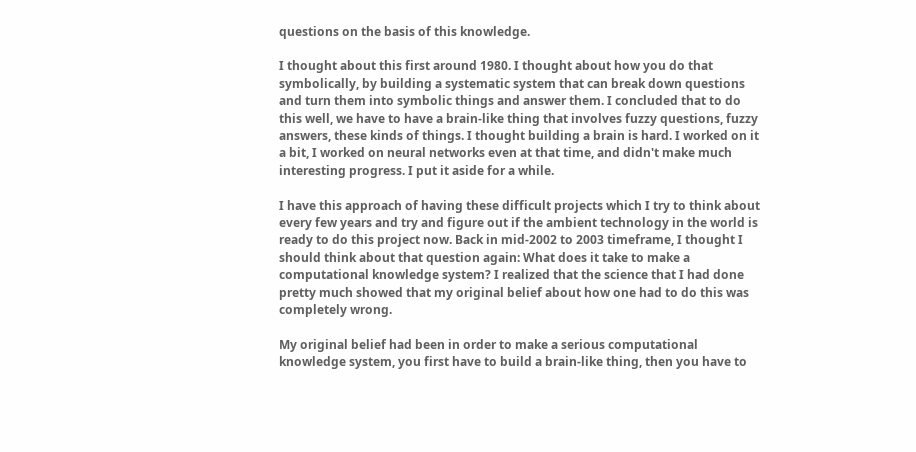questions on the basis of this knowledge.

I thought about this first around 1980. I thought about how you do that symbolically, by building a systematic system that can break down questions and turn them into symbolic things and answer them. I concluded that to do this well, we have to have a brain-like thing that involves fuzzy questions, fuzzy answers, these kinds of things. I thought building a brain is hard. I worked on it a bit, I worked on neural networks even at that time, and didn't make much interesting progress. I put it aside for a while.

I have this approach of having these difficult projects which I try to think about every few years and try and figure out if the ambient technology in the world is ready to do this project now. Back in mid-2002 to 2003 timeframe, I thought I should think about that question again: What does it take to make a computational knowledge system? I realized that the science that I had done pretty much showed that my original belief about how one had to do this was completely wrong.

My original belief had been in order to make a serious computational knowledge system, you first have to build a brain-like thing, then you have to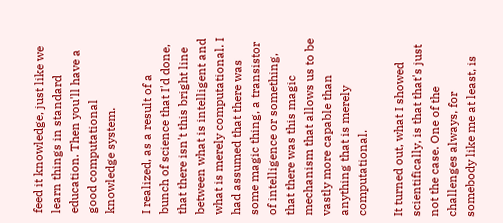feed it knowledge, just like we learn things in standard education. Then you'll have a good computational knowledge system.

I realized, as a result of a bunch of science that I'd done, that there isn't this bright line between what is intelligent and what is merely computational. I had assumed that there was some magic thing, a transistor of intelligence or something, that there was this magic mechanism that allows us to be vastly more capable than anything that is merely computational.

It turned out, what I showed scientifically, is that that's just not the case. One of the challenges always, for somebody like me at least, is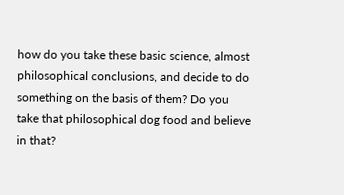how do you take these basic science, almost philosophical conclusions, and decide to do something on the basis of them? Do you take that philosophical dog food and believe in that?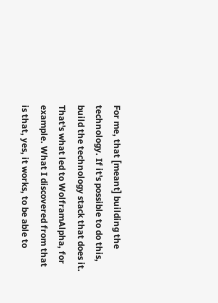For me, that [meant] building the technology. If it's possible to do this, build the technology stack that does it. That's what led to WolframAlpha, for example. What I discovered from that is that, yes, it works, to be able to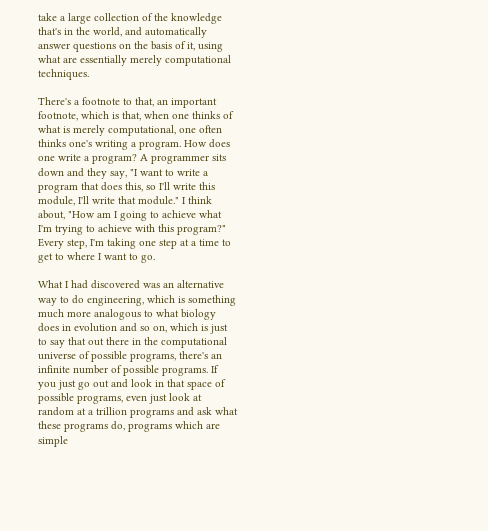take a large collection of the knowledge that's in the world, and automatically answer questions on the basis of it, using what are essentially merely computational techniques.

There's a footnote to that, an important footnote, which is that, when one thinks of what is merely computational, one often thinks one's writing a program. How does one write a program? A programmer sits down and they say, "I want to write a program that does this, so I'll write this module, I'll write that module." I think about, "How am I going to achieve what I'm trying to achieve with this program?" Every step, I'm taking one step at a time to get to where I want to go.

What I had discovered was an alternative way to do engineering, which is something much more analogous to what biology does in evolution and so on, which is just to say that out there in the computational universe of possible programs, there's an infinite number of possible programs. If you just go out and look in that space of possible programs, even just look at random at a trillion programs and ask what these programs do, programs which are simple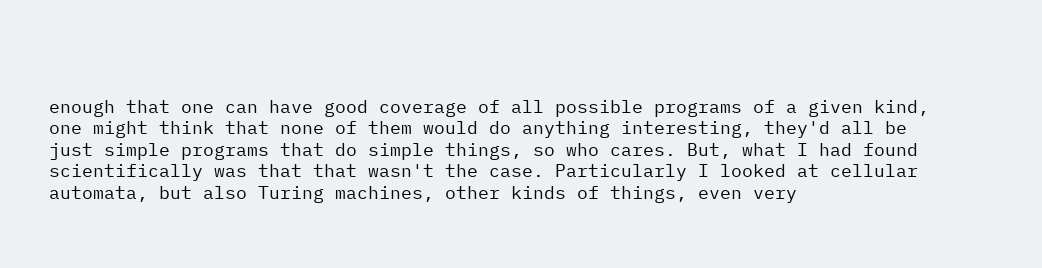enough that one can have good coverage of all possible programs of a given kind, one might think that none of them would do anything interesting, they'd all be just simple programs that do simple things, so who cares. But, what I had found scientifically was that that wasn't the case. Particularly I looked at cellular automata, but also Turing machines, other kinds of things, even very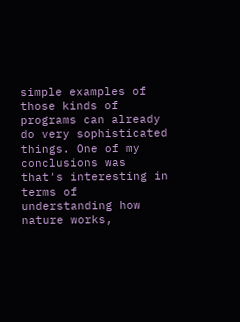simple examples of those kinds of programs can already do very sophisticated things. One of my conclusions was that's interesting in terms of understanding how nature works,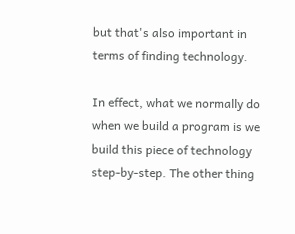but that's also important in terms of finding technology.

In effect, what we normally do when we build a program is we build this piece of technology step-by-step. The other thing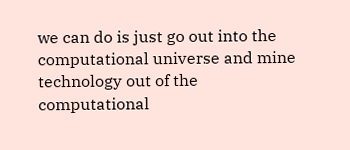we can do is just go out into the computational universe and mine technology out of the computational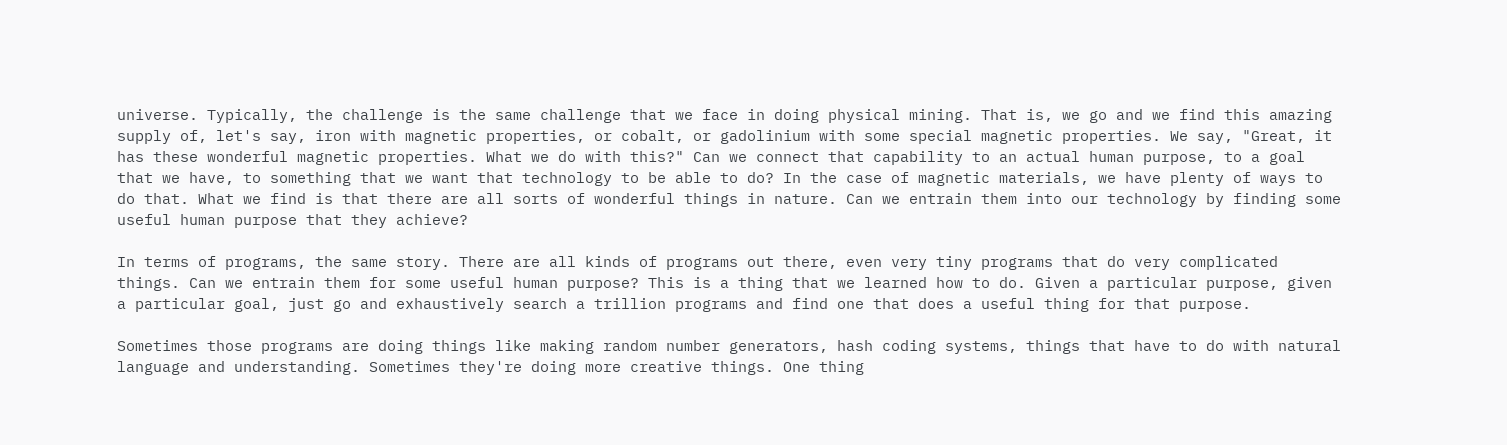universe. Typically, the challenge is the same challenge that we face in doing physical mining. That is, we go and we find this amazing supply of, let's say, iron with magnetic properties, or cobalt, or gadolinium with some special magnetic properties. We say, "Great, it has these wonderful magnetic properties. What we do with this?" Can we connect that capability to an actual human purpose, to a goal that we have, to something that we want that technology to be able to do? In the case of magnetic materials, we have plenty of ways to do that. What we find is that there are all sorts of wonderful things in nature. Can we entrain them into our technology by finding some useful human purpose that they achieve?

In terms of programs, the same story. There are all kinds of programs out there, even very tiny programs that do very complicated things. Can we entrain them for some useful human purpose? This is a thing that we learned how to do. Given a particular purpose, given a particular goal, just go and exhaustively search a trillion programs and find one that does a useful thing for that purpose.

Sometimes those programs are doing things like making random number generators, hash coding systems, things that have to do with natural language and understanding. Sometimes they're doing more creative things. One thing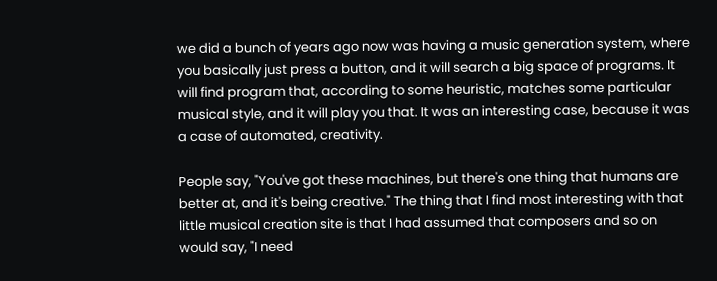we did a bunch of years ago now was having a music generation system, where you basically just press a button, and it will search a big space of programs. It will find program that, according to some heuristic, matches some particular musical style, and it will play you that. It was an interesting case, because it was a case of automated, creativity.

People say, "You've got these machines, but there's one thing that humans are better at, and it's being creative." The thing that I find most interesting with that little musical creation site is that I had assumed that composers and so on would say, "I need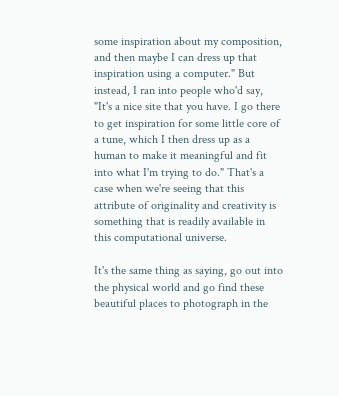some inspiration about my composition, and then maybe I can dress up that inspiration using a computer." But instead, I ran into people who'd say, "It's a nice site that you have. I go there to get inspiration for some little core of a tune, which I then dress up as a human to make it meaningful and fit into what I'm trying to do." That's a case when we're seeing that this attribute of originality and creativity is something that is readily available in this computational universe.

It's the same thing as saying, go out into the physical world and go find these beautiful places to photograph in the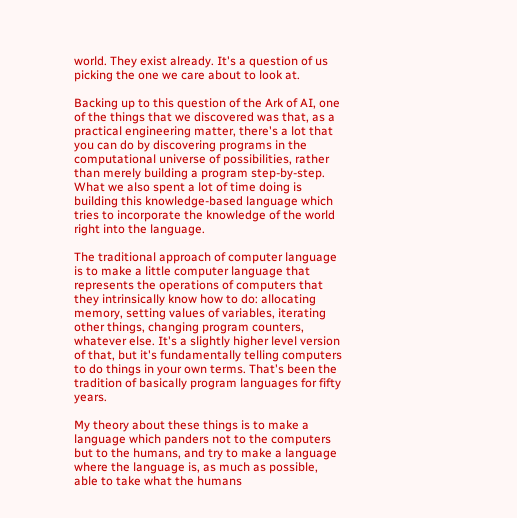world. They exist already. It's a question of us picking the one we care about to look at.

Backing up to this question of the Ark of AI, one of the things that we discovered was that, as a practical engineering matter, there's a lot that you can do by discovering programs in the computational universe of possibilities, rather than merely building a program step-by-step. What we also spent a lot of time doing is building this knowledge-based language which tries to incorporate the knowledge of the world right into the language.

The traditional approach of computer language is to make a little computer language that represents the operations of computers that they intrinsically know how to do: allocating memory, setting values of variables, iterating other things, changing program counters, whatever else. It's a slightly higher level version of that, but it's fundamentally telling computers to do things in your own terms. That's been the tradition of basically program languages for fifty years.

My theory about these things is to make a language which panders not to the computers but to the humans, and try to make a language where the language is, as much as possible, able to take what the humans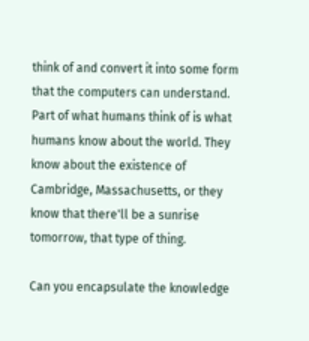think of and convert it into some form that the computers can understand. Part of what humans think of is what humans know about the world. They know about the existence of Cambridge, Massachusetts, or they know that there'll be a sunrise tomorrow, that type of thing.

Can you encapsulate the knowledge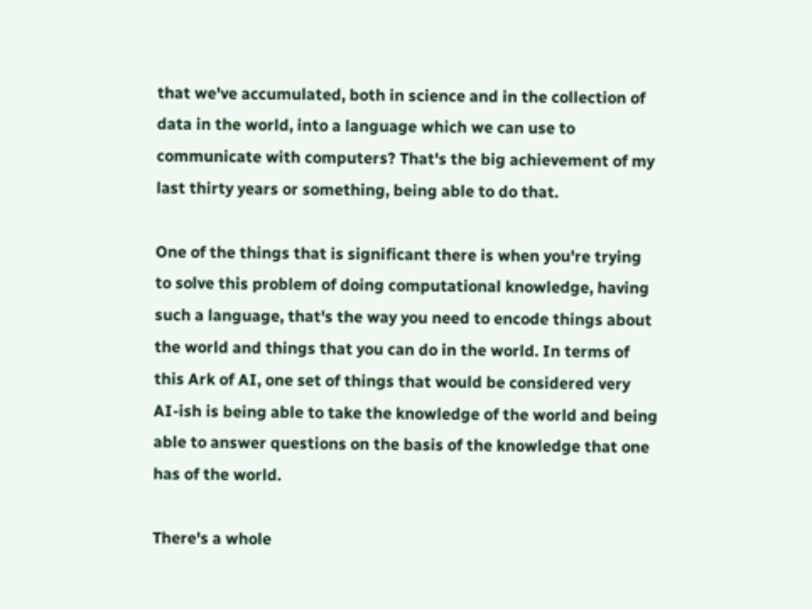that we've accumulated, both in science and in the collection of data in the world, into a language which we can use to communicate with computers? That's the big achievement of my last thirty years or something, being able to do that.

One of the things that is significant there is when you're trying to solve this problem of doing computational knowledge, having such a language, that's the way you need to encode things about the world and things that you can do in the world. In terms of this Ark of AI, one set of things that would be considered very AI-ish is being able to take the knowledge of the world and being able to answer questions on the basis of the knowledge that one has of the world.

There's a whole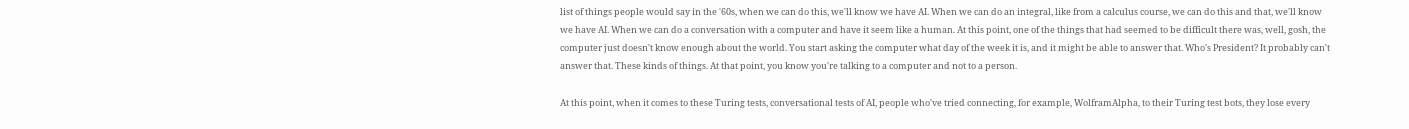list of things people would say in the '60s, when we can do this, we'll know we have AI. When we can do an integral, like from a calculus course, we can do this and that, we'll know we have AI. When we can do a conversation with a computer and have it seem like a human. At this point, one of the things that had seemed to be difficult there was, well, gosh, the computer just doesn't know enough about the world. You start asking the computer what day of the week it is, and it might be able to answer that. Who's President? It probably can't answer that. These kinds of things. At that point, you know you're talking to a computer and not to a person.

At this point, when it comes to these Turing tests, conversational tests of AI, people who've tried connecting, for example, WolframAlpha, to their Turing test bots, they lose every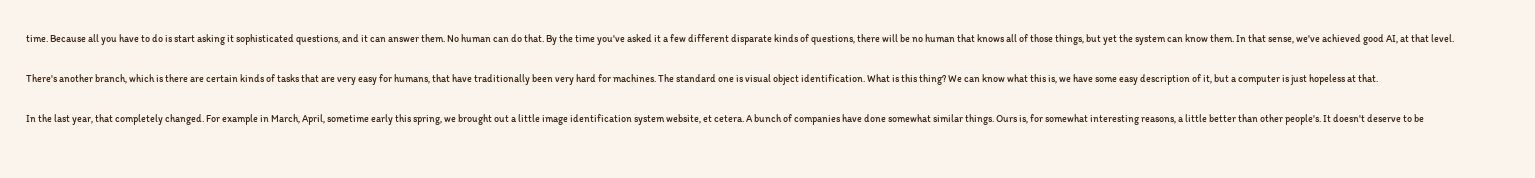time. Because all you have to do is start asking it sophisticated questions, and it can answer them. No human can do that. By the time you've asked it a few different disparate kinds of questions, there will be no human that knows all of those things, but yet the system can know them. In that sense, we've achieved good AI, at that level.

There's another branch, which is there are certain kinds of tasks that are very easy for humans, that have traditionally been very hard for machines. The standard one is visual object identification. What is this thing? We can know what this is, we have some easy description of it, but a computer is just hopeless at that.

In the last year, that completely changed. For example in March, April, sometime early this spring, we brought out a little image identification system website, et cetera. A bunch of companies have done somewhat similar things. Ours is, for somewhat interesting reasons, a little better than other people's. It doesn't deserve to be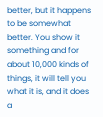better, but it happens to be somewhat better. You show it something and for about 10,000 kinds of things, it will tell you what it is, and it does a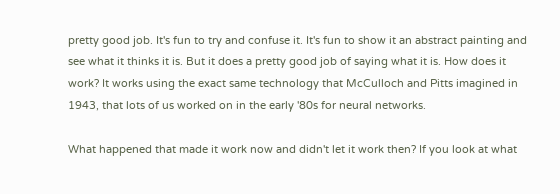pretty good job. It's fun to try and confuse it. It's fun to show it an abstract painting and see what it thinks it is. But it does a pretty good job of saying what it is. How does it work? It works using the exact same technology that McCulloch and Pitts imagined in 1943, that lots of us worked on in the early '80s for neural networks.

What happened that made it work now and didn't let it work then? If you look at what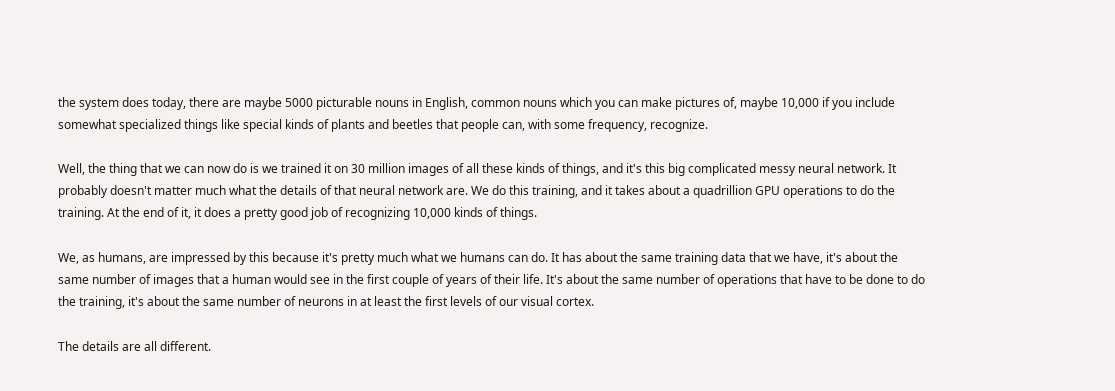the system does today, there are maybe 5000 picturable nouns in English, common nouns which you can make pictures of, maybe 10,000 if you include somewhat specialized things like special kinds of plants and beetles that people can, with some frequency, recognize.

Well, the thing that we can now do is we trained it on 30 million images of all these kinds of things, and it's this big complicated messy neural network. It probably doesn't matter much what the details of that neural network are. We do this training, and it takes about a quadrillion GPU operations to do the training. At the end of it, it does a pretty good job of recognizing 10,000 kinds of things.

We, as humans, are impressed by this because it's pretty much what we humans can do. It has about the same training data that we have, it's about the same number of images that a human would see in the first couple of years of their life. It's about the same number of operations that have to be done to do the training, it's about the same number of neurons in at least the first levels of our visual cortex.

The details are all different.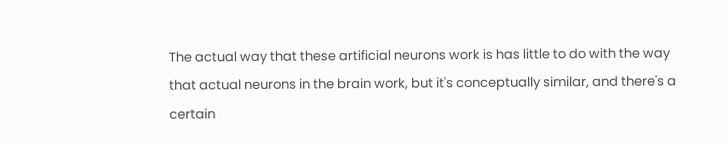The actual way that these artificial neurons work is has little to do with the way that actual neurons in the brain work, but it's conceptually similar, and there's a certain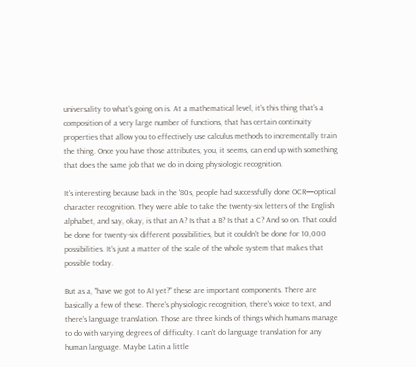universality to what's going on is. At a mathematical level, it's this thing that's a composition of a very large number of functions, that has certain continuity properties that allow you to effectively use calculus methods to incrementally train the thing. Once you have those attributes, you, it seems, can end up with something that does the same job that we do in doing physiologic recognition.

It's interesting because back in the '80s, people had successfully done OCR—optical character recognition. They were able to take the twenty-six letters of the English alphabet, and say, okay, is that an A? Is that a B? Is that a C? And so on. That could be done for twenty-six different possibilities, but it couldn't be done for 10,000 possibilities. It's just a matter of the scale of the whole system that makes that possible today.

But as a, "have we got to AI yet?" these are important components. There are basically a few of these. There's physiologic recognition, there's voice to text, and there's language translation. Those are three kinds of things which humans manage to do with varying degrees of difficulty. I can't do language translation for any human language. Maybe Latin a little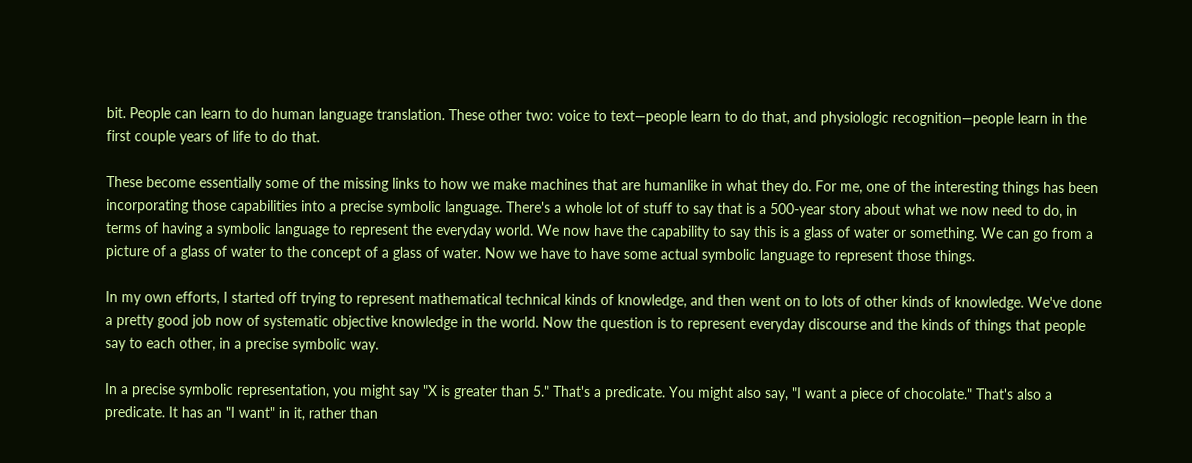bit. People can learn to do human language translation. These other two: voice to text—people learn to do that, and physiologic recognition—people learn in the first couple years of life to do that.

These become essentially some of the missing links to how we make machines that are humanlike in what they do. For me, one of the interesting things has been incorporating those capabilities into a precise symbolic language. There's a whole lot of stuff to say that is a 500-year story about what we now need to do, in terms of having a symbolic language to represent the everyday world. We now have the capability to say this is a glass of water or something. We can go from a picture of a glass of water to the concept of a glass of water. Now we have to have some actual symbolic language to represent those things.

In my own efforts, I started off trying to represent mathematical technical kinds of knowledge, and then went on to lots of other kinds of knowledge. We've done a pretty good job now of systematic objective knowledge in the world. Now the question is to represent everyday discourse and the kinds of things that people say to each other, in a precise symbolic way.

In a precise symbolic representation, you might say "X is greater than 5." That's a predicate. You might also say, "I want a piece of chocolate." That's also a predicate. It has an "I want" in it, rather than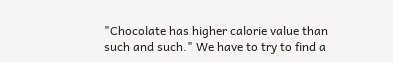"Chocolate has higher calorie value than such and such." We have to try to find a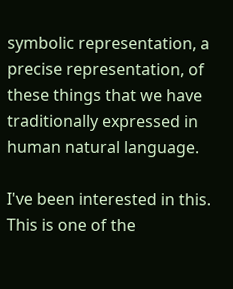symbolic representation, a precise representation, of these things that we have traditionally expressed in human natural language.

I've been interested in this. This is one of the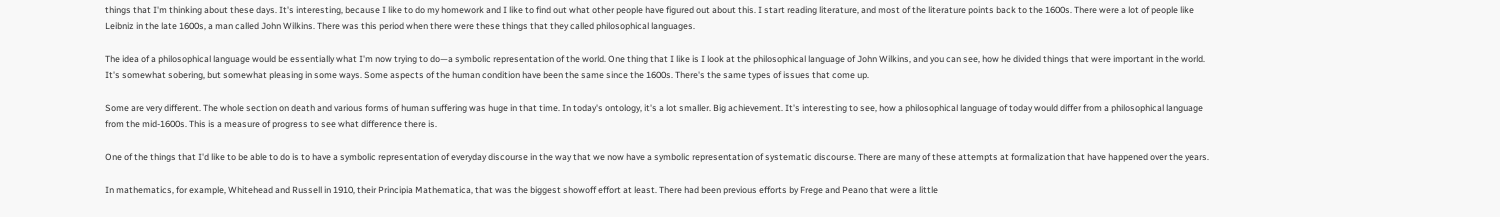things that I'm thinking about these days. It's interesting, because I like to do my homework and I like to find out what other people have figured out about this. I start reading literature, and most of the literature points back to the 1600s. There were a lot of people like Leibniz in the late 1600s, a man called John Wilkins. There was this period when there were these things that they called philosophical languages.

The idea of a philosophical language would be essentially what I'm now trying to do—a symbolic representation of the world. One thing that I like is I look at the philosophical language of John Wilkins, and you can see, how he divided things that were important in the world. It's somewhat sobering, but somewhat pleasing in some ways. Some aspects of the human condition have been the same since the 1600s. There's the same types of issues that come up.

Some are very different. The whole section on death and various forms of human suffering was huge in that time. In today's ontology, it's a lot smaller. Big achievement. It's interesting to see, how a philosophical language of today would differ from a philosophical language from the mid-1600s. This is a measure of progress to see what difference there is.

One of the things that I'd like to be able to do is to have a symbolic representation of everyday discourse in the way that we now have a symbolic representation of systematic discourse. There are many of these attempts at formalization that have happened over the years.

In mathematics, for example, Whitehead and Russell in 1910, their Principia Mathematica, that was the biggest showoff effort at least. There had been previous efforts by Frege and Peano that were a little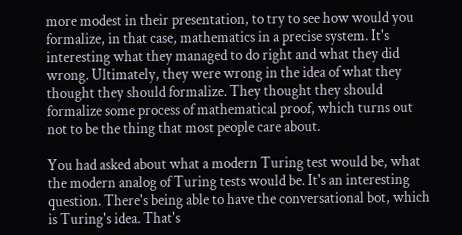more modest in their presentation, to try to see how would you formalize, in that case, mathematics in a precise system. It's interesting what they managed to do right and what they did wrong. Ultimately, they were wrong in the idea of what they thought they should formalize. They thought they should formalize some process of mathematical proof, which turns out not to be the thing that most people care about.

You had asked about what a modern Turing test would be, what the modern analog of Turing tests would be. It's an interesting question. There's being able to have the conversational bot, which is Turing's idea. That's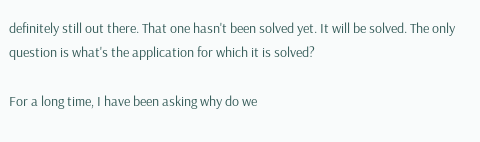definitely still out there. That one hasn't been solved yet. It will be solved. The only question is what's the application for which it is solved?

For a long time, I have been asking why do we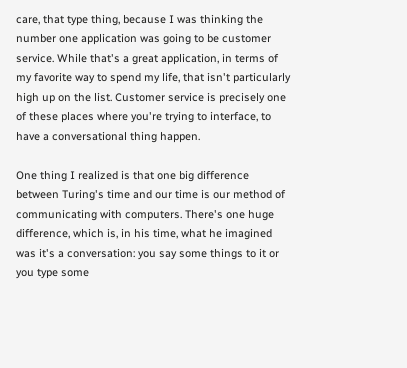care, that type thing, because I was thinking the number one application was going to be customer service. While that's a great application, in terms of my favorite way to spend my life, that isn't particularly high up on the list. Customer service is precisely one of these places where you're trying to interface, to have a conversational thing happen.

One thing I realized is that one big difference between Turing's time and our time is our method of communicating with computers. There's one huge difference, which is, in his time, what he imagined was it's a conversation: you say some things to it or you type some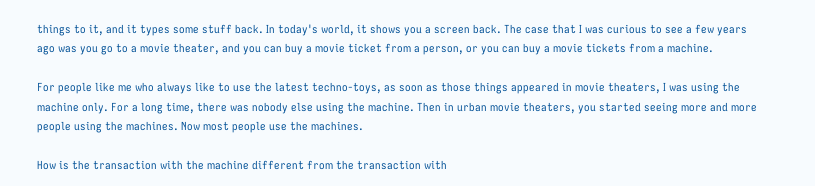things to it, and it types some stuff back. In today's world, it shows you a screen back. The case that I was curious to see a few years ago was you go to a movie theater, and you can buy a movie ticket from a person, or you can buy a movie tickets from a machine.

For people like me who always like to use the latest techno-toys, as soon as those things appeared in movie theaters, I was using the machine only. For a long time, there was nobody else using the machine. Then in urban movie theaters, you started seeing more and more people using the machines. Now most people use the machines.

How is the transaction with the machine different from the transaction with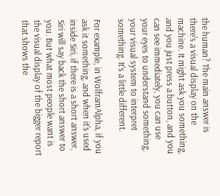the human? The main answer is there's a visual display on the machine. It might ask you something, and you just press a button, and you can see immediately, you can use your eyes to understand something, your visual system to interpret something. It's a little different.

For example, in WolframAlpha, if you ask it something, and when it's used inside Siri, if there is a short answer, Siri will say back the short answer to you. But what most people want is the visual display of the bigger report that shows the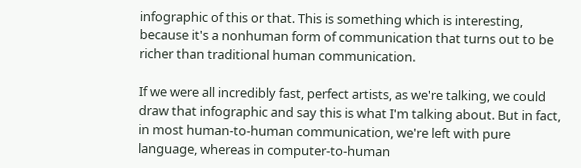infographic of this or that. This is something which is interesting, because it's a nonhuman form of communication that turns out to be richer than traditional human communication.

If we were all incredibly fast, perfect artists, as we're talking, we could draw that infographic and say this is what I'm talking about. But in fact, in most human-to-human communication, we're left with pure language, whereas in computer-to-human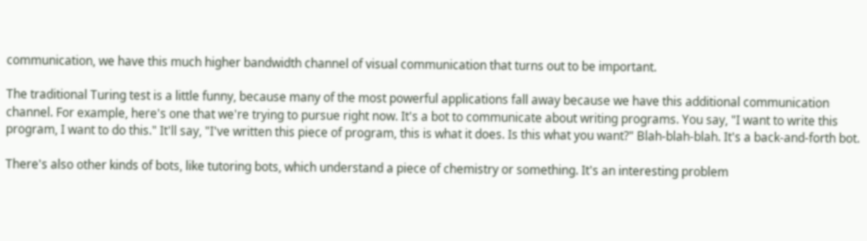communication, we have this much higher bandwidth channel of visual communication that turns out to be important.

The traditional Turing test is a little funny, because many of the most powerful applications fall away because we have this additional communication channel. For example, here's one that we're trying to pursue right now. It's a bot to communicate about writing programs. You say, "I want to write this program, I want to do this." It'll say, "I've written this piece of program, this is what it does. Is this what you want?" Blah-blah-blah. It's a back-and-forth bot.

There's also other kinds of bots, like tutoring bots, which understand a piece of chemistry or something. It's an interesting problem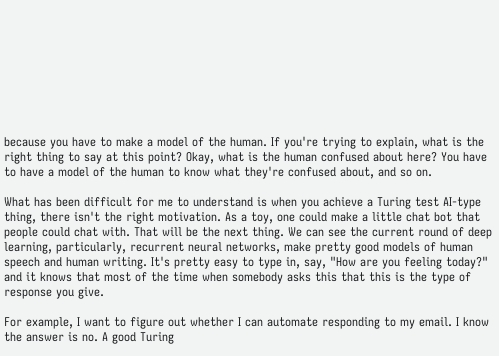because you have to make a model of the human. If you're trying to explain, what is the right thing to say at this point? Okay, what is the human confused about here? You have to have a model of the human to know what they're confused about, and so on.

What has been difficult for me to understand is when you achieve a Turing test AI-type thing, there isn't the right motivation. As a toy, one could make a little chat bot that people could chat with. That will be the next thing. We can see the current round of deep learning, particularly, recurrent neural networks, make pretty good models of human speech and human writing. It's pretty easy to type in, say, "How are you feeling today?" and it knows that most of the time when somebody asks this that this is the type of response you give.

For example, I want to figure out whether I can automate responding to my email. I know the answer is no. A good Turing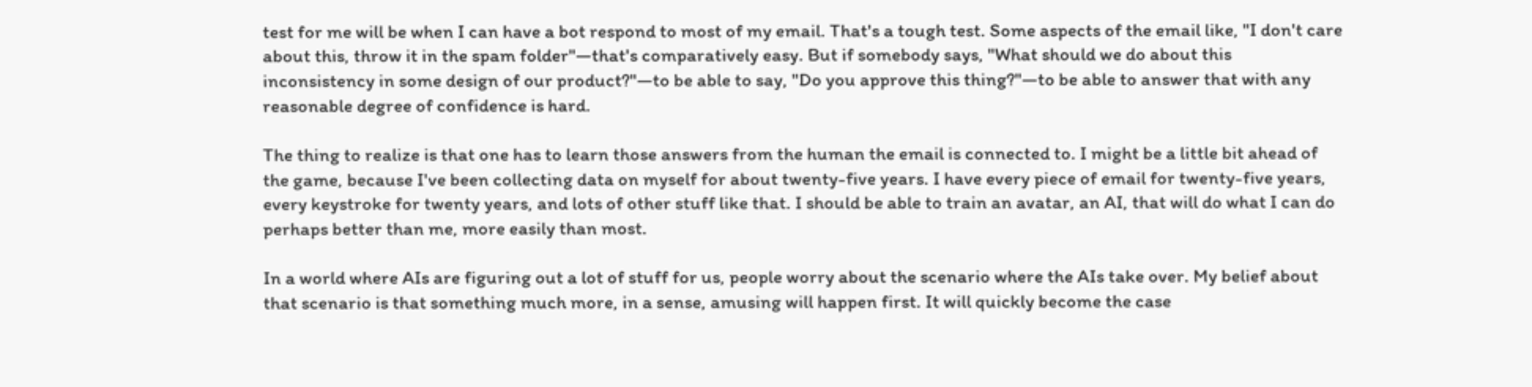test for me will be when I can have a bot respond to most of my email. That's a tough test. Some aspects of the email like, "I don't care about this, throw it in the spam folder"—that's comparatively easy. But if somebody says, "What should we do about this inconsistency in some design of our product?"—to be able to say, "Do you approve this thing?"—to be able to answer that with any reasonable degree of confidence is hard.

The thing to realize is that one has to learn those answers from the human the email is connected to. I might be a little bit ahead of the game, because I've been collecting data on myself for about twenty-five years. I have every piece of email for twenty-five years, every keystroke for twenty years, and lots of other stuff like that. I should be able to train an avatar, an AI, that will do what I can do perhaps better than me, more easily than most.

In a world where AIs are figuring out a lot of stuff for us, people worry about the scenario where the AIs take over. My belief about that scenario is that something much more, in a sense, amusing will happen first. It will quickly become the case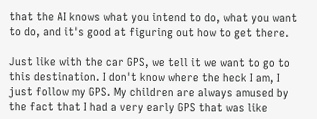that the AI knows what you intend to do, what you want to do, and it's good at figuring out how to get there.

Just like with the car GPS, we tell it we want to go to this destination. I don't know where the heck I am, I just follow my GPS. My children are always amused by the fact that I had a very early GPS that was like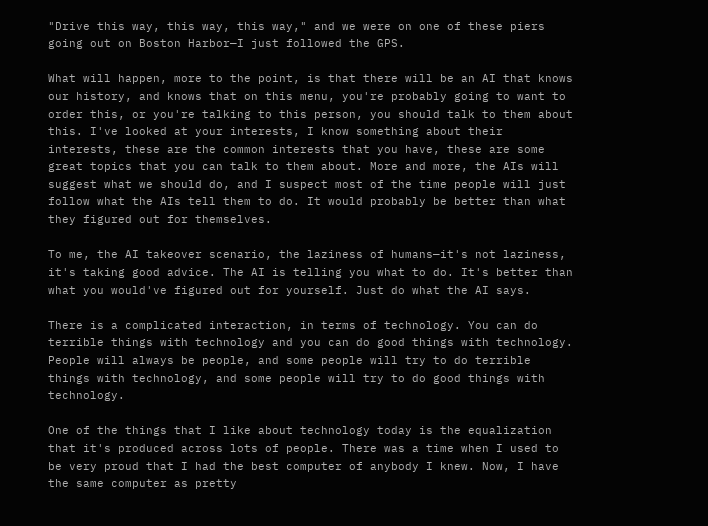"Drive this way, this way, this way," and we were on one of these piers going out on Boston Harbor—I just followed the GPS.

What will happen, more to the point, is that there will be an AI that knows our history, and knows that on this menu, you're probably going to want to order this, or you're talking to this person, you should talk to them about this. I've looked at your interests, I know something about their interests, these are the common interests that you have, these are some great topics that you can talk to them about. More and more, the AIs will suggest what we should do, and I suspect most of the time people will just follow what the AIs tell them to do. It would probably be better than what they figured out for themselves.

To me, the AI takeover scenario, the laziness of humans—it's not laziness, it's taking good advice. The AI is telling you what to do. It's better than what you would've figured out for yourself. Just do what the AI says.

There is a complicated interaction, in terms of technology. You can do terrible things with technology and you can do good things with technology. People will always be people, and some people will try to do terrible things with technology, and some people will try to do good things with technology.

One of the things that I like about technology today is the equalization that it's produced across lots of people. There was a time when I used to be very proud that I had the best computer of anybody I knew. Now, I have the same computer as pretty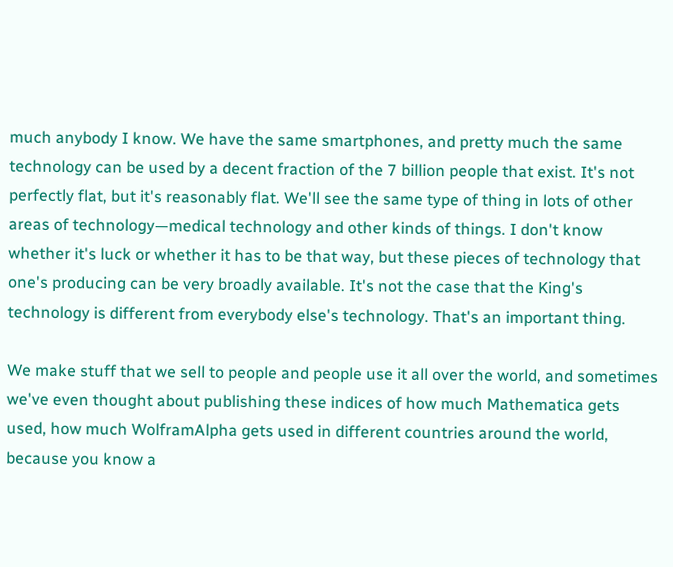much anybody I know. We have the same smartphones, and pretty much the same technology can be used by a decent fraction of the 7 billion people that exist. It's not perfectly flat, but it's reasonably flat. We'll see the same type of thing in lots of other areas of technology—medical technology and other kinds of things. I don't know whether it's luck or whether it has to be that way, but these pieces of technology that one's producing can be very broadly available. It's not the case that the King's technology is different from everybody else's technology. That's an important thing.

We make stuff that we sell to people and people use it all over the world, and sometimes we've even thought about publishing these indices of how much Mathematica gets used, how much WolframAlpha gets used in different countries around the world, because you know a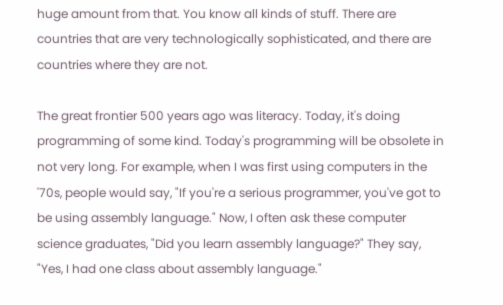huge amount from that. You know all kinds of stuff. There are countries that are very technologically sophisticated, and there are countries where they are not.

The great frontier 500 years ago was literacy. Today, it's doing programming of some kind. Today's programming will be obsolete in not very long. For example, when I was first using computers in the '70s, people would say, "If you're a serious programmer, you've got to be using assembly language." Now, I often ask these computer science graduates, "Did you learn assembly language?" They say, "Yes, I had one class about assembly language."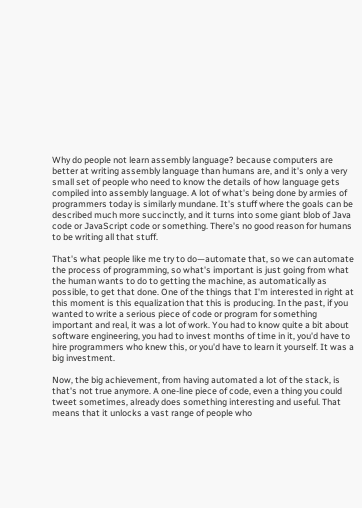Why do people not learn assembly language? because computers are better at writing assembly language than humans are, and it's only a very small set of people who need to know the details of how language gets compiled into assembly language. A lot of what's being done by armies of programmers today is similarly mundane. It's stuff where the goals can be described much more succinctly, and it turns into some giant blob of Java code or JavaScript code or something. There's no good reason for humans to be writing all that stuff.

That's what people like me try to do—automate that, so we can automate the process of programming, so what's important is just going from what the human wants to do to getting the machine, as automatically as possible, to get that done. One of the things that I'm interested in right at this moment is this equalization that this is producing. In the past, if you wanted to write a serious piece of code or program for something important and real, it was a lot of work. You had to know quite a bit about software engineering, you had to invest months of time in it, you'd have to hire programmers who knew this, or you'd have to learn it yourself. It was a big investment.

Now, the big achievement, from having automated a lot of the stack, is that's not true anymore. A one-line piece of code, even a thing you could tweet sometimes, already does something interesting and useful. That means that it unlocks a vast range of people who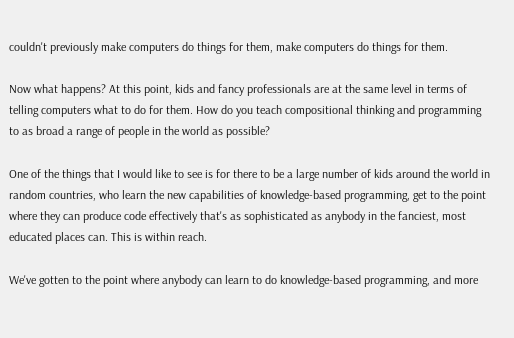couldn't previously make computers do things for them, make computers do things for them.

Now what happens? At this point, kids and fancy professionals are at the same level in terms of telling computers what to do for them. How do you teach compositional thinking and programming to as broad a range of people in the world as possible?

One of the things that I would like to see is for there to be a large number of kids around the world in random countries, who learn the new capabilities of knowledge-based programming, get to the point where they can produce code effectively that's as sophisticated as anybody in the fanciest, most educated places can. This is within reach.

We've gotten to the point where anybody can learn to do knowledge-based programming, and more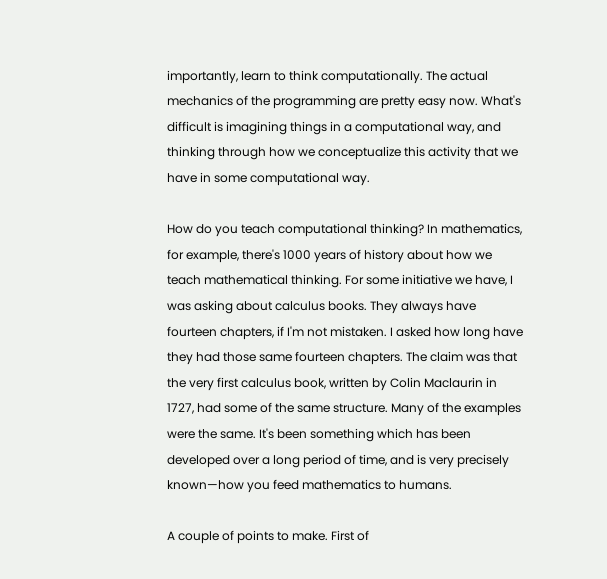importantly, learn to think computationally. The actual mechanics of the programming are pretty easy now. What's difficult is imagining things in a computational way, and thinking through how we conceptualize this activity that we have in some computational way.

How do you teach computational thinking? In mathematics, for example, there's 1000 years of history about how we teach mathematical thinking. For some initiative we have, I was asking about calculus books. They always have fourteen chapters, if I'm not mistaken. I asked how long have they had those same fourteen chapters. The claim was that the very first calculus book, written by Colin Maclaurin in 1727, had some of the same structure. Many of the examples were the same. It's been something which has been developed over a long period of time, and is very precisely known—how you feed mathematics to humans.

A couple of points to make. First of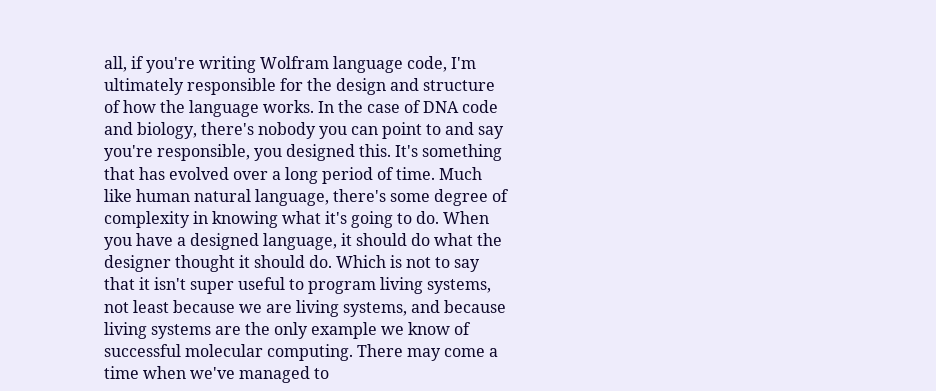all, if you're writing Wolfram language code, I'm ultimately responsible for the design and structure of how the language works. In the case of DNA code and biology, there's nobody you can point to and say you're responsible, you designed this. It's something that has evolved over a long period of time. Much like human natural language, there's some degree of complexity in knowing what it's going to do. When you have a designed language, it should do what the designer thought it should do. Which is not to say that it isn't super useful to program living systems, not least because we are living systems, and because living systems are the only example we know of successful molecular computing. There may come a time when we've managed to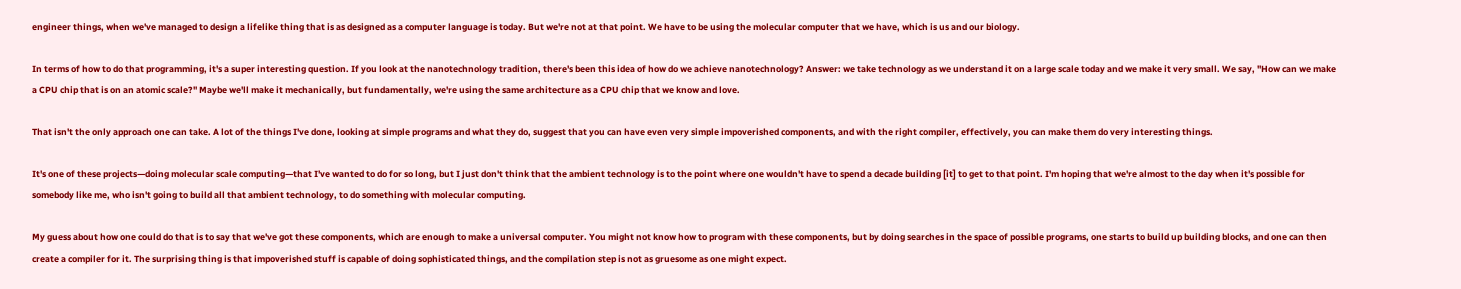engineer things, when we've managed to design a lifelike thing that is as designed as a computer language is today. But we're not at that point. We have to be using the molecular computer that we have, which is us and our biology.

In terms of how to do that programming, it's a super interesting question. If you look at the nanotechnology tradition, there's been this idea of how do we achieve nanotechnology? Answer: we take technology as we understand it on a large scale today and we make it very small. We say, "How can we make a CPU chip that is on an atomic scale?" Maybe we'll make it mechanically, but fundamentally, we're using the same architecture as a CPU chip that we know and love.

That isn't the only approach one can take. A lot of the things I've done, looking at simple programs and what they do, suggest that you can have even very simple impoverished components, and with the right compiler, effectively, you can make them do very interesting things.

It's one of these projects—doing molecular scale computing—that I've wanted to do for so long, but I just don't think that the ambient technology is to the point where one wouldn't have to spend a decade building [it] to get to that point. I'm hoping that we're almost to the day when it's possible for somebody like me, who isn't going to build all that ambient technology, to do something with molecular computing.

My guess about how one could do that is to say that we've got these components, which are enough to make a universal computer. You might not know how to program with these components, but by doing searches in the space of possible programs, one starts to build up building blocks, and one can then create a compiler for it. The surprising thing is that impoverished stuff is capable of doing sophisticated things, and the compilation step is not as gruesome as one might expect.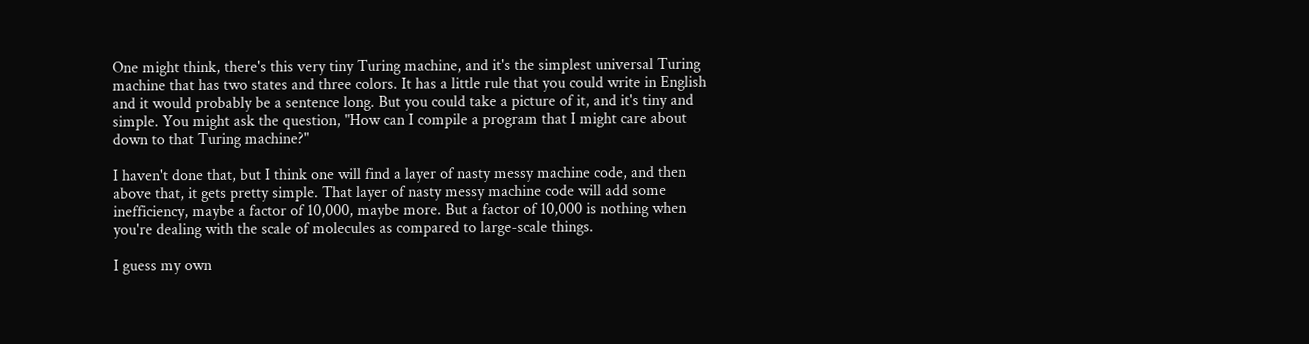One might think, there's this very tiny Turing machine, and it's the simplest universal Turing machine that has two states and three colors. It has a little rule that you could write in English and it would probably be a sentence long. But you could take a picture of it, and it's tiny and simple. You might ask the question, "How can I compile a program that I might care about down to that Turing machine?"

I haven't done that, but I think one will find a layer of nasty messy machine code, and then above that, it gets pretty simple. That layer of nasty messy machine code will add some inefficiency, maybe a factor of 10,000, maybe more. But a factor of 10,000 is nothing when you're dealing with the scale of molecules as compared to large-scale things.

I guess my own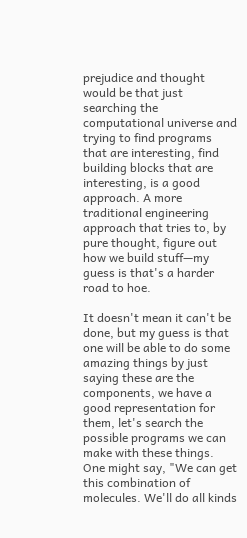prejudice and thought would be that just searching the computational universe and trying to find programs that are interesting, find building blocks that are interesting, is a good approach. A more traditional engineering approach that tries to, by pure thought, figure out how we build stuff—my guess is that's a harder road to hoe.

It doesn't mean it can't be done, but my guess is that one will be able to do some amazing things by just saying these are the components, we have a good representation for them, let's search the possible programs we can make with these things. One might say, "We can get this combination of molecules. We'll do all kinds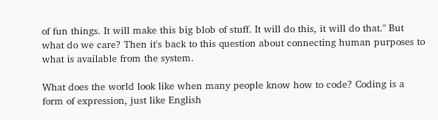of fun things. It will make this big blob of stuff. It will do this, it will do that." But what do we care? Then it's back to this question about connecting human purposes to what is available from the system.

What does the world look like when many people know how to code? Coding is a form of expression, just like English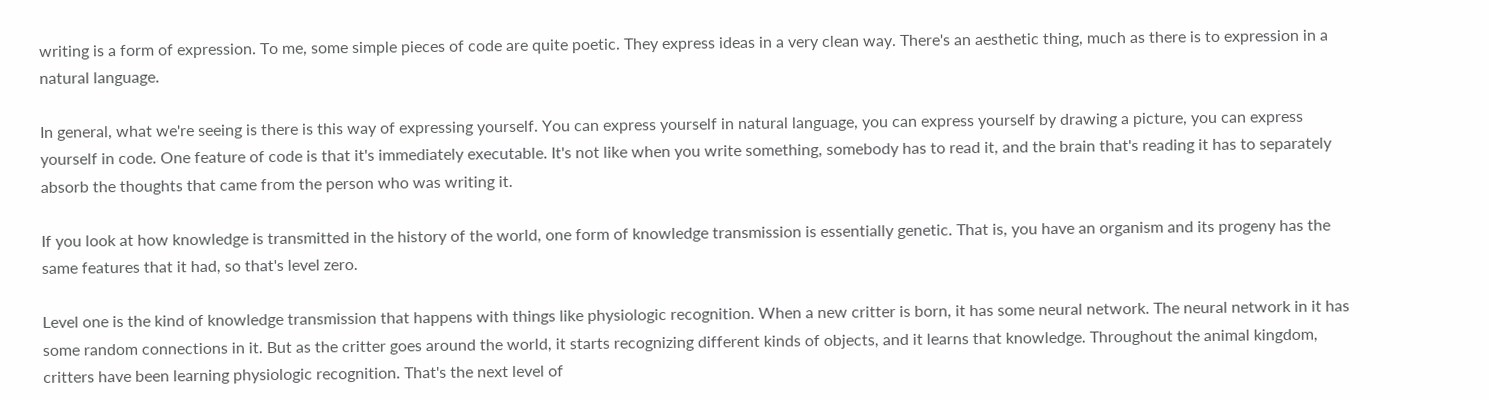writing is a form of expression. To me, some simple pieces of code are quite poetic. They express ideas in a very clean way. There's an aesthetic thing, much as there is to expression in a natural language.

In general, what we're seeing is there is this way of expressing yourself. You can express yourself in natural language, you can express yourself by drawing a picture, you can express yourself in code. One feature of code is that it's immediately executable. It's not like when you write something, somebody has to read it, and the brain that's reading it has to separately absorb the thoughts that came from the person who was writing it.

If you look at how knowledge is transmitted in the history of the world, one form of knowledge transmission is essentially genetic. That is, you have an organism and its progeny has the same features that it had, so that's level zero.

Level one is the kind of knowledge transmission that happens with things like physiologic recognition. When a new critter is born, it has some neural network. The neural network in it has some random connections in it. But as the critter goes around the world, it starts recognizing different kinds of objects, and it learns that knowledge. Throughout the animal kingdom, critters have been learning physiologic recognition. That's the next level of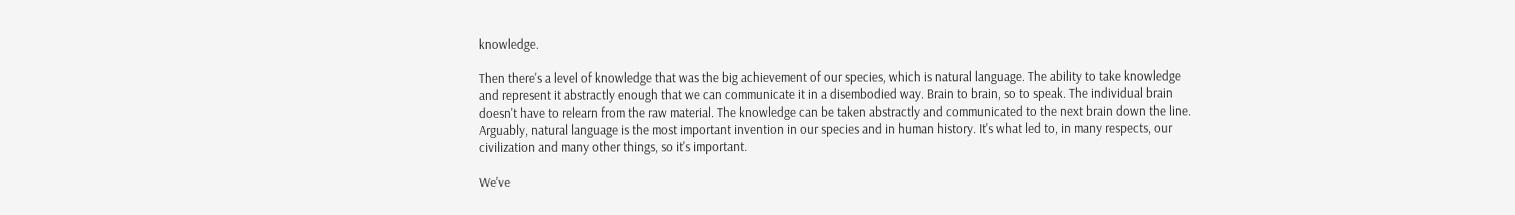knowledge.

Then there's a level of knowledge that was the big achievement of our species, which is natural language. The ability to take knowledge and represent it abstractly enough that we can communicate it in a disembodied way. Brain to brain, so to speak. The individual brain doesn't have to relearn from the raw material. The knowledge can be taken abstractly and communicated to the next brain down the line. Arguably, natural language is the most important invention in our species and in human history. It's what led to, in many respects, our civilization and many other things, so it's important.

We've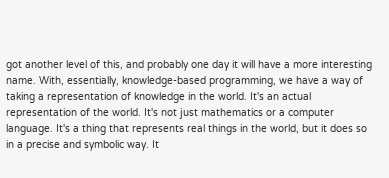got another level of this, and probably one day it will have a more interesting name. With, essentially, knowledge-based programming, we have a way of taking a representation of knowledge in the world. It's an actual representation of the world. It's not just mathematics or a computer language. It's a thing that represents real things in the world, but it does so in a precise and symbolic way. It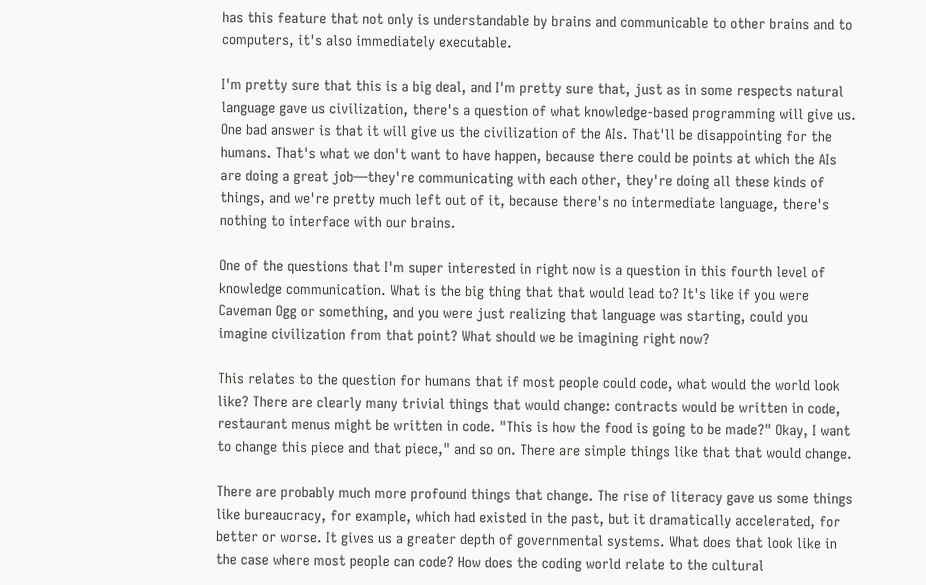has this feature that not only is understandable by brains and communicable to other brains and to computers, it's also immediately executable.

I'm pretty sure that this is a big deal, and I'm pretty sure that, just as in some respects natural language gave us civilization, there's a question of what knowledge-based programming will give us. One bad answer is that it will give us the civilization of the AIs. That'll be disappointing for the humans. That's what we don't want to have happen, because there could be points at which the AIs are doing a great job—they're communicating with each other, they're doing all these kinds of things, and we're pretty much left out of it, because there's no intermediate language, there's nothing to interface with our brains.

One of the questions that I'm super interested in right now is a question in this fourth level of knowledge communication. What is the big thing that that would lead to? It's like if you were Caveman Ogg or something, and you were just realizing that language was starting, could you imagine civilization from that point? What should we be imagining right now?

This relates to the question for humans that if most people could code, what would the world look like? There are clearly many trivial things that would change: contracts would be written in code, restaurant menus might be written in code. "This is how the food is going to be made?" Okay, I want to change this piece and that piece," and so on. There are simple things like that that would change.

There are probably much more profound things that change. The rise of literacy gave us some things like bureaucracy, for example, which had existed in the past, but it dramatically accelerated, for better or worse. It gives us a greater depth of governmental systems. What does that look like in the case where most people can code? How does the coding world relate to the cultural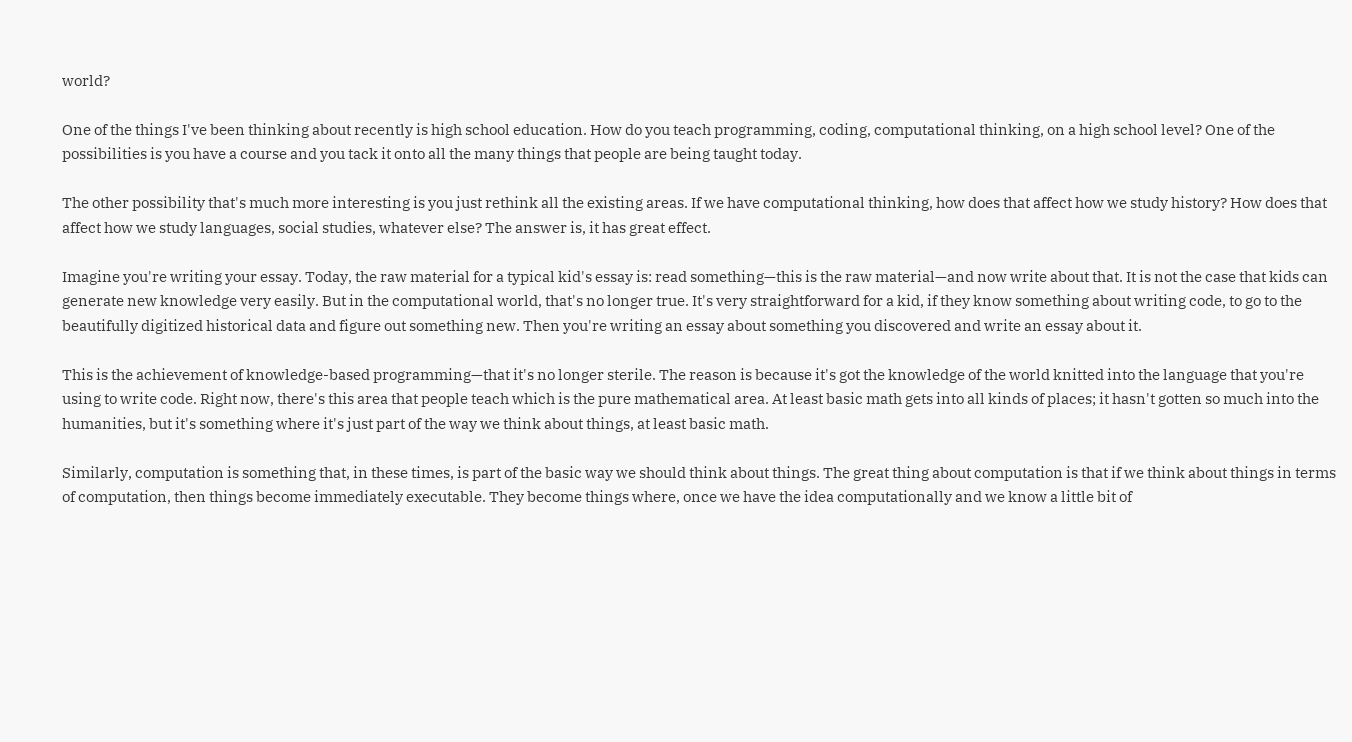world?

One of the things I've been thinking about recently is high school education. How do you teach programming, coding, computational thinking, on a high school level? One of the possibilities is you have a course and you tack it onto all the many things that people are being taught today.

The other possibility that's much more interesting is you just rethink all the existing areas. If we have computational thinking, how does that affect how we study history? How does that affect how we study languages, social studies, whatever else? The answer is, it has great effect.

Imagine you're writing your essay. Today, the raw material for a typical kid's essay is: read something—this is the raw material—and now write about that. It is not the case that kids can generate new knowledge very easily. But in the computational world, that's no longer true. It's very straightforward for a kid, if they know something about writing code, to go to the beautifully digitized historical data and figure out something new. Then you're writing an essay about something you discovered and write an essay about it.

This is the achievement of knowledge-based programming—that it's no longer sterile. The reason is because it's got the knowledge of the world knitted into the language that you're using to write code. Right now, there's this area that people teach which is the pure mathematical area. At least basic math gets into all kinds of places; it hasn't gotten so much into the humanities, but it's something where it's just part of the way we think about things, at least basic math.

Similarly, computation is something that, in these times, is part of the basic way we should think about things. The great thing about computation is that if we think about things in terms of computation, then things become immediately executable. They become things where, once we have the idea computationally and we know a little bit of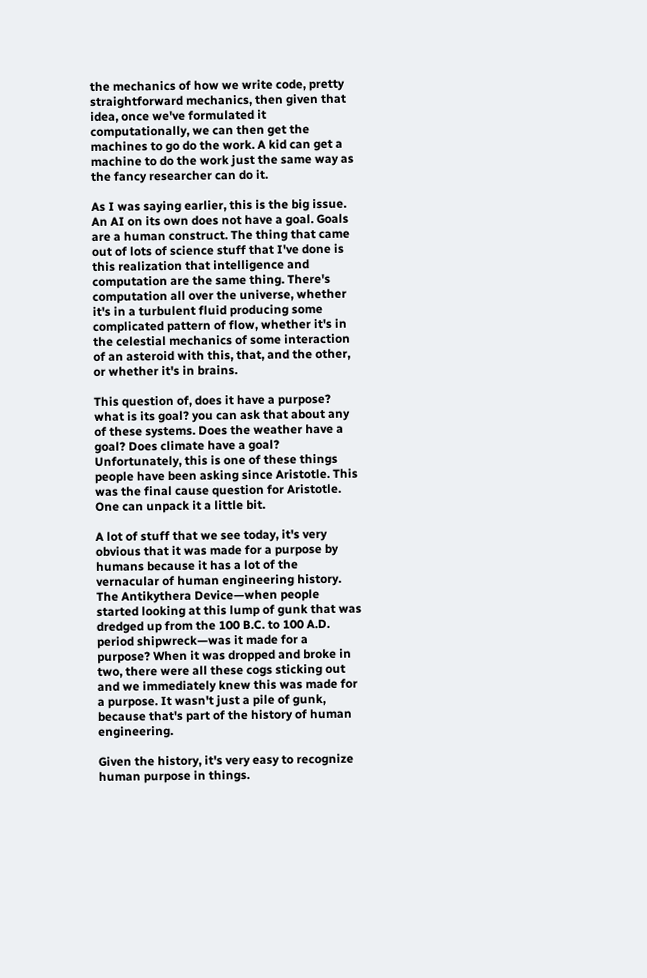the mechanics of how we write code, pretty straightforward mechanics, then given that idea, once we've formulated it computationally, we can then get the machines to go do the work. A kid can get a machine to do the work just the same way as the fancy researcher can do it.

As I was saying earlier, this is the big issue. An AI on its own does not have a goal. Goals are a human construct. The thing that came out of lots of science stuff that I've done is this realization that intelligence and computation are the same thing. There's computation all over the universe, whether it's in a turbulent fluid producing some complicated pattern of flow, whether it's in the celestial mechanics of some interaction of an asteroid with this, that, and the other, or whether it's in brains.

This question of, does it have a purpose? what is its goal? you can ask that about any of these systems. Does the weather have a goal? Does climate have a goal? Unfortunately, this is one of these things people have been asking since Aristotle. This was the final cause question for Aristotle. One can unpack it a little bit.

A lot of stuff that we see today, it's very obvious that it was made for a purpose by humans because it has a lot of the vernacular of human engineering history. The Antikythera Device—when people started looking at this lump of gunk that was dredged up from the 100 B.C. to 100 A.D. period shipwreck—was it made for a purpose? When it was dropped and broke in two, there were all these cogs sticking out and we immediately knew this was made for a purpose. It wasn't just a pile of gunk, because that's part of the history of human engineering.

Given the history, it's very easy to recognize human purpose in things.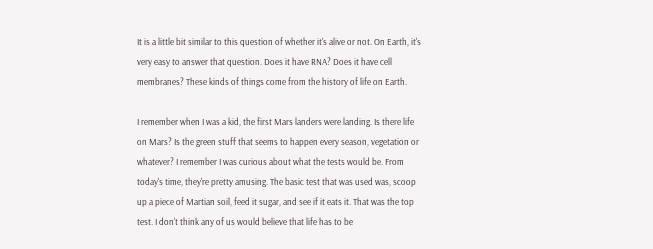It is a little bit similar to this question of whether it's alive or not. On Earth, it's very easy to answer that question. Does it have RNA? Does it have cell membranes? These kinds of things come from the history of life on Earth.

I remember when I was a kid, the first Mars landers were landing. Is there life on Mars? Is the green stuff that seems to happen every season, vegetation or whatever? I remember I was curious about what the tests would be. From today's time, they're pretty amusing. The basic test that was used was, scoop up a piece of Martian soil, feed it sugar, and see if it eats it. That was the top test. I don't think any of us would believe that life has to be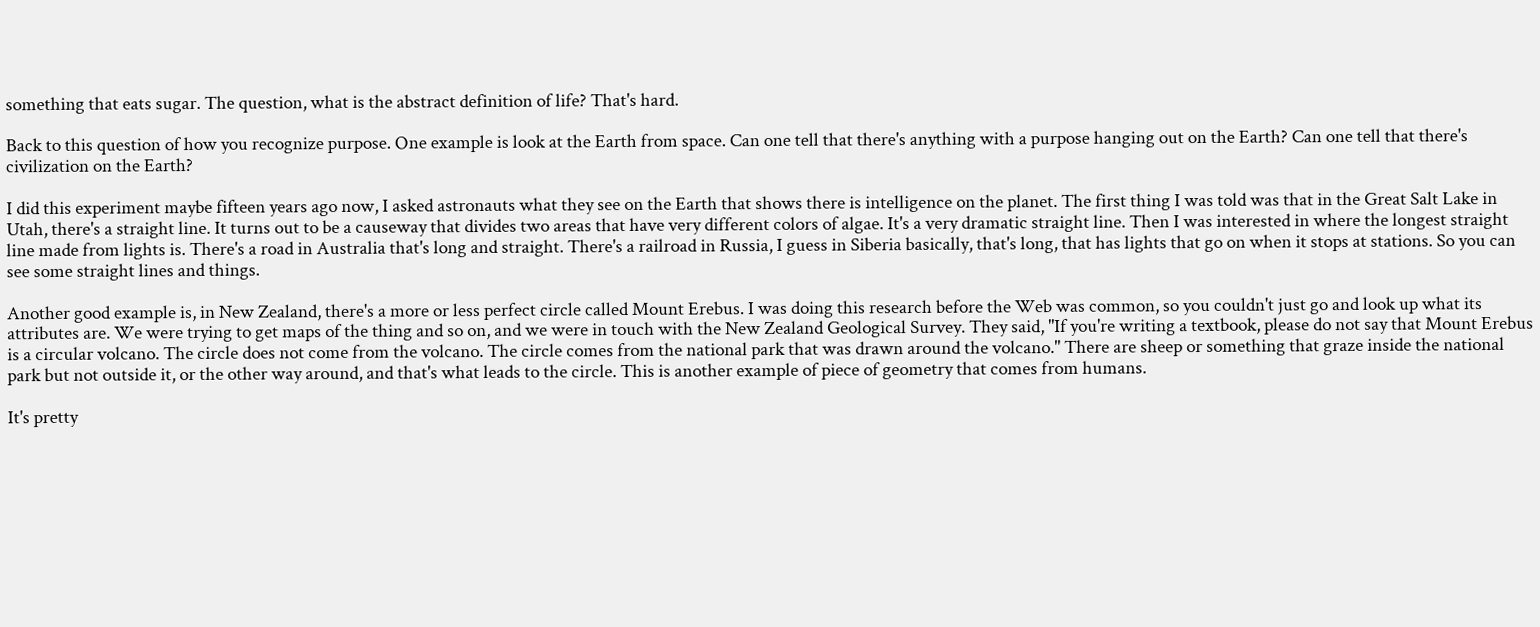something that eats sugar. The question, what is the abstract definition of life? That's hard.

Back to this question of how you recognize purpose. One example is look at the Earth from space. Can one tell that there's anything with a purpose hanging out on the Earth? Can one tell that there's civilization on the Earth?

I did this experiment maybe fifteen years ago now, I asked astronauts what they see on the Earth that shows there is intelligence on the planet. The first thing I was told was that in the Great Salt Lake in Utah, there's a straight line. It turns out to be a causeway that divides two areas that have very different colors of algae. It's a very dramatic straight line. Then I was interested in where the longest straight line made from lights is. There's a road in Australia that's long and straight. There's a railroad in Russia, I guess in Siberia basically, that's long, that has lights that go on when it stops at stations. So you can see some straight lines and things.

Another good example is, in New Zealand, there's a more or less perfect circle called Mount Erebus. I was doing this research before the Web was common, so you couldn't just go and look up what its attributes are. We were trying to get maps of the thing and so on, and we were in touch with the New Zealand Geological Survey. They said, "If you're writing a textbook, please do not say that Mount Erebus is a circular volcano. The circle does not come from the volcano. The circle comes from the national park that was drawn around the volcano." There are sheep or something that graze inside the national park but not outside it, or the other way around, and that's what leads to the circle. This is another example of piece of geometry that comes from humans.

It's pretty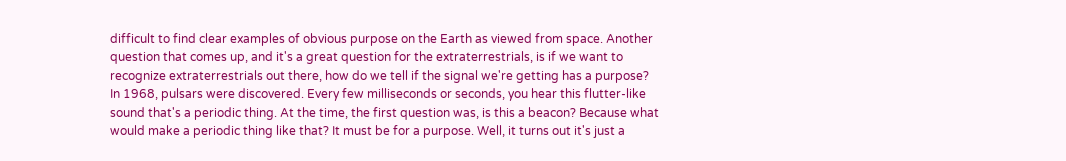difficult to find clear examples of obvious purpose on the Earth as viewed from space. Another question that comes up, and it's a great question for the extraterrestrials, is if we want to recognize extraterrestrials out there, how do we tell if the signal we're getting has a purpose? In 1968, pulsars were discovered. Every few milliseconds or seconds, you hear this flutter-like sound that's a periodic thing. At the time, the first question was, is this a beacon? Because what would make a periodic thing like that? It must be for a purpose. Well, it turns out it's just a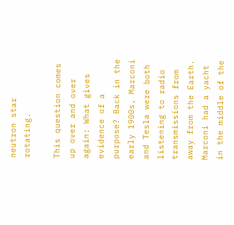neutron star rotating.

This question comes up over and over again: What gives evidence of a purpose? Back in the early 1900s, Marconi and Tesla were both listening to radio transmissions from away from the Earth. Marconi had a yacht in the middle of the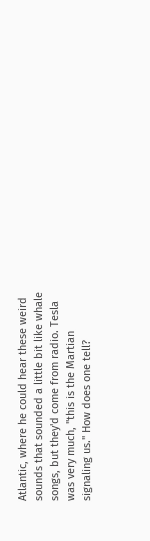Atlantic, where he could hear these weird sounds that sounded a little bit like whale songs, but they'd come from radio. Tesla was very much, "this is the Martian signaling us." How does one tell?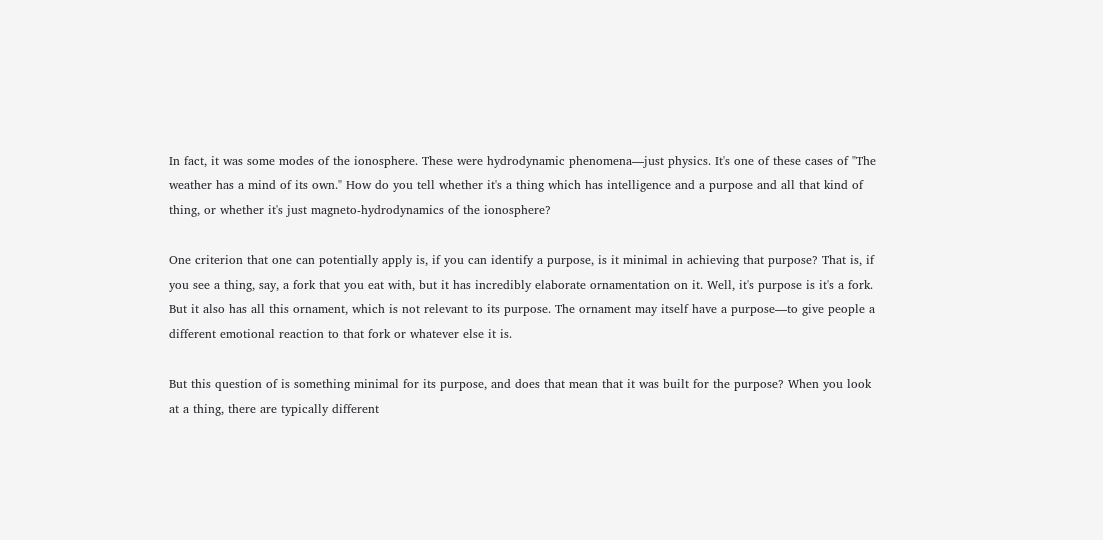In fact, it was some modes of the ionosphere. These were hydrodynamic phenomena—just physics. It's one of these cases of "The weather has a mind of its own." How do you tell whether it's a thing which has intelligence and a purpose and all that kind of thing, or whether it's just magneto-hydrodynamics of the ionosphere?

One criterion that one can potentially apply is, if you can identify a purpose, is it minimal in achieving that purpose? That is, if you see a thing, say, a fork that you eat with, but it has incredibly elaborate ornamentation on it. Well, it's purpose is it's a fork. But it also has all this ornament, which is not relevant to its purpose. The ornament may itself have a purpose—to give people a different emotional reaction to that fork or whatever else it is.

But this question of is something minimal for its purpose, and does that mean that it was built for the purpose? When you look at a thing, there are typically different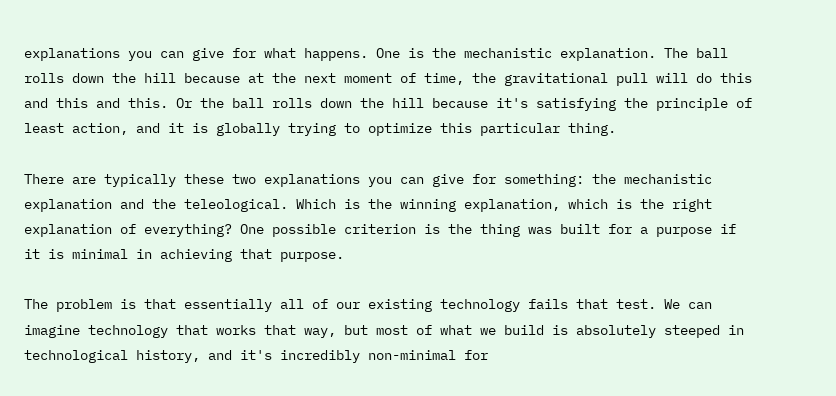explanations you can give for what happens. One is the mechanistic explanation. The ball rolls down the hill because at the next moment of time, the gravitational pull will do this and this and this. Or the ball rolls down the hill because it's satisfying the principle of least action, and it is globally trying to optimize this particular thing.

There are typically these two explanations you can give for something: the mechanistic explanation and the teleological. Which is the winning explanation, which is the right explanation of everything? One possible criterion is the thing was built for a purpose if it is minimal in achieving that purpose.

The problem is that essentially all of our existing technology fails that test. We can imagine technology that works that way, but most of what we build is absolutely steeped in technological history, and it's incredibly non-minimal for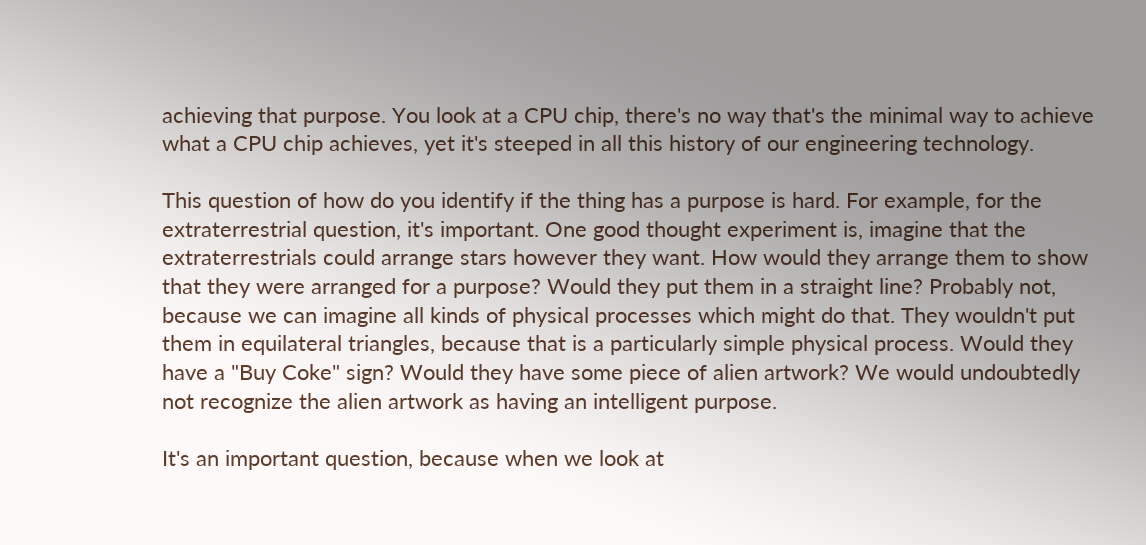achieving that purpose. You look at a CPU chip, there's no way that's the minimal way to achieve what a CPU chip achieves, yet it's steeped in all this history of our engineering technology.

This question of how do you identify if the thing has a purpose is hard. For example, for the extraterrestrial question, it's important. One good thought experiment is, imagine that the extraterrestrials could arrange stars however they want. How would they arrange them to show that they were arranged for a purpose? Would they put them in a straight line? Probably not, because we can imagine all kinds of physical processes which might do that. They wouldn't put them in equilateral triangles, because that is a particularly simple physical process. Would they have a "Buy Coke" sign? Would they have some piece of alien artwork? We would undoubtedly not recognize the alien artwork as having an intelligent purpose.

It's an important question, because when we look at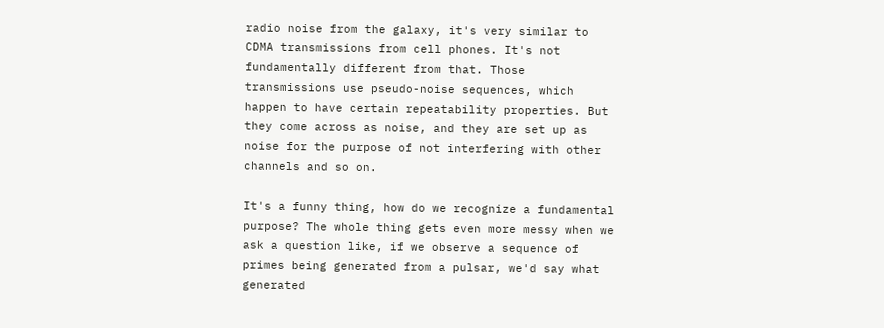radio noise from the galaxy, it's very similar to CDMA transmissions from cell phones. It's not fundamentally different from that. Those transmissions use pseudo-noise sequences, which happen to have certain repeatability properties. But they come across as noise, and they are set up as noise for the purpose of not interfering with other channels and so on.

It's a funny thing, how do we recognize a fundamental purpose? The whole thing gets even more messy when we ask a question like, if we observe a sequence of primes being generated from a pulsar, we'd say what generated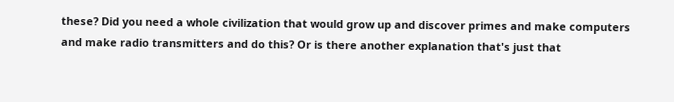these? Did you need a whole civilization that would grow up and discover primes and make computers and make radio transmitters and do this? Or is there another explanation that's just that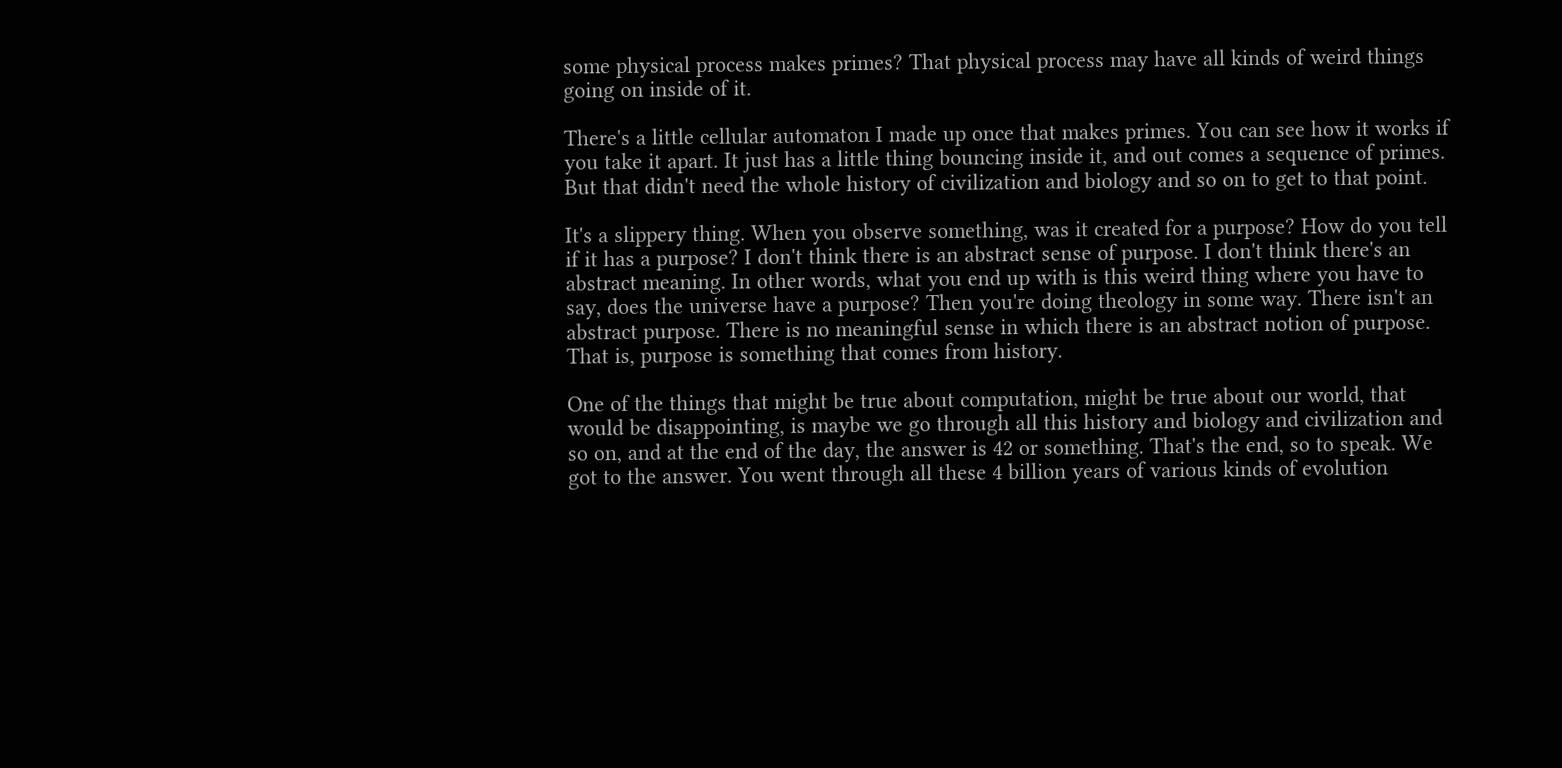some physical process makes primes? That physical process may have all kinds of weird things going on inside of it.

There's a little cellular automaton I made up once that makes primes. You can see how it works if you take it apart. It just has a little thing bouncing inside it, and out comes a sequence of primes. But that didn't need the whole history of civilization and biology and so on to get to that point.

It's a slippery thing. When you observe something, was it created for a purpose? How do you tell if it has a purpose? I don't think there is an abstract sense of purpose. I don't think there's an abstract meaning. In other words, what you end up with is this weird thing where you have to say, does the universe have a purpose? Then you're doing theology in some way. There isn't an abstract purpose. There is no meaningful sense in which there is an abstract notion of purpose. That is, purpose is something that comes from history.

One of the things that might be true about computation, might be true about our world, that would be disappointing, is maybe we go through all this history and biology and civilization and so on, and at the end of the day, the answer is 42 or something. That's the end, so to speak. We got to the answer. You went through all these 4 billion years of various kinds of evolution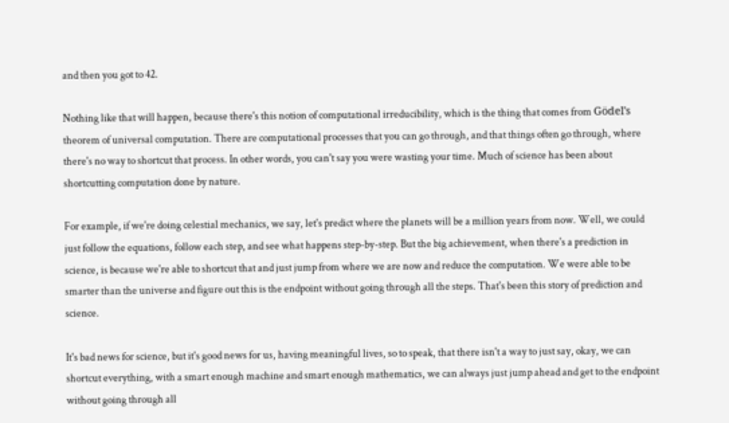and then you got to 42.

Nothing like that will happen, because there's this notion of computational irreducibility, which is the thing that comes from Gödel's theorem of universal computation. There are computational processes that you can go through, and that things often go through, where there's no way to shortcut that process. In other words, you can't say you were wasting your time. Much of science has been about shortcutting computation done by nature.

For example, if we're doing celestial mechanics, we say, let's predict where the planets will be a million years from now. Well, we could just follow the equations, follow each step, and see what happens step-by-step. But the big achievement, when there's a prediction in science, is because we're able to shortcut that and just jump from where we are now and reduce the computation. We were able to be smarter than the universe and figure out this is the endpoint without going through all the steps. That's been this story of prediction and science.

It's bad news for science, but it's good news for us, having meaningful lives, so to speak, that there isn't a way to just say, okay, we can shortcut everything, with a smart enough machine and smart enough mathematics, we can always just jump ahead and get to the endpoint without going through all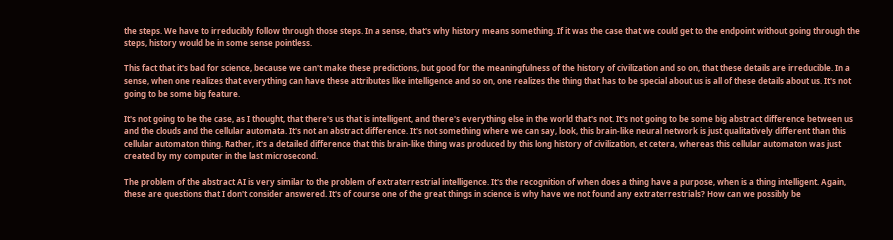the steps. We have to irreducibly follow through those steps. In a sense, that's why history means something. If it was the case that we could get to the endpoint without going through the steps, history would be in some sense pointless.

This fact that it's bad for science, because we can't make these predictions, but good for the meaningfulness of the history of civilization and so on, that these details are irreducible. In a sense, when one realizes that everything can have these attributes like intelligence and so on, one realizes the thing that has to be special about us is all of these details about us. It's not going to be some big feature.

It's not going to be the case, as I thought, that there's us that is intelligent, and there's everything else in the world that's not. It's not going to be some big abstract difference between us and the clouds and the cellular automata. It's not an abstract difference. It's not something where we can say, look, this brain-like neural network is just qualitatively different than this cellular automaton thing. Rather, it's a detailed difference that this brain-like thing was produced by this long history of civilization, et cetera, whereas this cellular automaton was just created by my computer in the last microsecond.

The problem of the abstract AI is very similar to the problem of extraterrestrial intelligence. It's the recognition of when does a thing have a purpose, when is a thing intelligent. Again, these are questions that I don't consider answered. It's of course one of the great things in science is why have we not found any extraterrestrials? How can we possibly be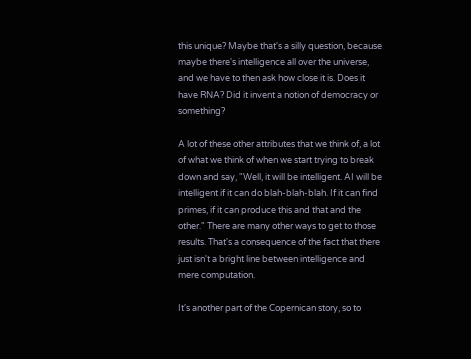this unique? Maybe that's a silly question, because maybe there's intelligence all over the universe, and we have to then ask how close it is. Does it have RNA? Did it invent a notion of democracy or something?

A lot of these other attributes that we think of, a lot of what we think of when we start trying to break down and say, "Well, it will be intelligent. AI will be intelligent if it can do blah-blah-blah. If it can find primes, if it can produce this and that and the other." There are many other ways to get to those results. That's a consequence of the fact that there just isn't a bright line between intelligence and mere computation.

It's another part of the Copernican story, so to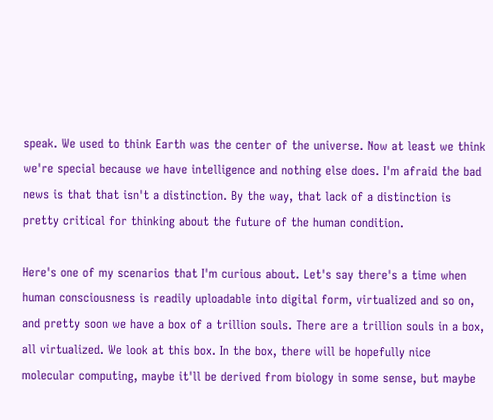speak. We used to think Earth was the center of the universe. Now at least we think we're special because we have intelligence and nothing else does. I'm afraid the bad news is that that isn't a distinction. By the way, that lack of a distinction is pretty critical for thinking about the future of the human condition.

Here's one of my scenarios that I'm curious about. Let's say there's a time when human consciousness is readily uploadable into digital form, virtualized and so on, and pretty soon we have a box of a trillion souls. There are a trillion souls in a box, all virtualized. We look at this box. In the box, there will be hopefully nice molecular computing, maybe it'll be derived from biology in some sense, but maybe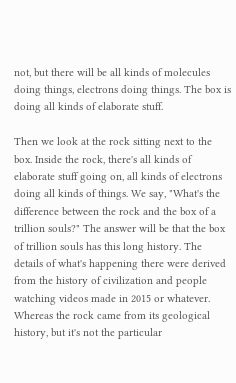not, but there will be all kinds of molecules doing things, electrons doing things. The box is doing all kinds of elaborate stuff.

Then we look at the rock sitting next to the box. Inside the rock, there's all kinds of elaborate stuff going on, all kinds of electrons doing all kinds of things. We say, "What's the difference between the rock and the box of a trillion souls?" The answer will be that the box of trillion souls has this long history. The details of what's happening there were derived from the history of civilization and people watching videos made in 2015 or whatever. Whereas the rock came from its geological history, but it's not the particular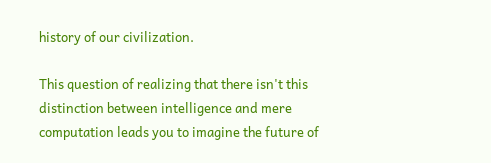history of our civilization.

This question of realizing that there isn't this distinction between intelligence and mere computation leads you to imagine the future of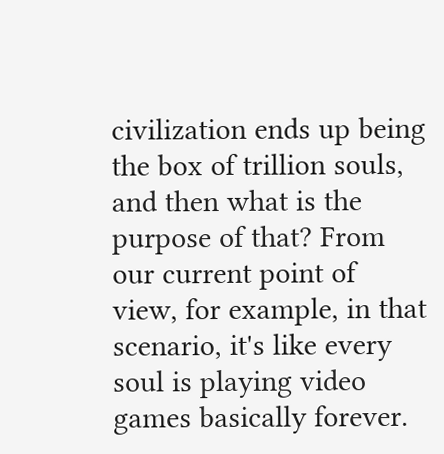civilization ends up being the box of trillion souls, and then what is the purpose of that? From our current point of view, for example, in that scenario, it's like every soul is playing video games basically forever.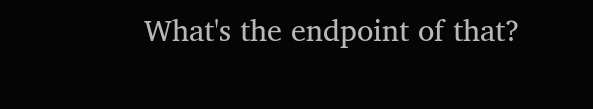What's the endpoint of that?